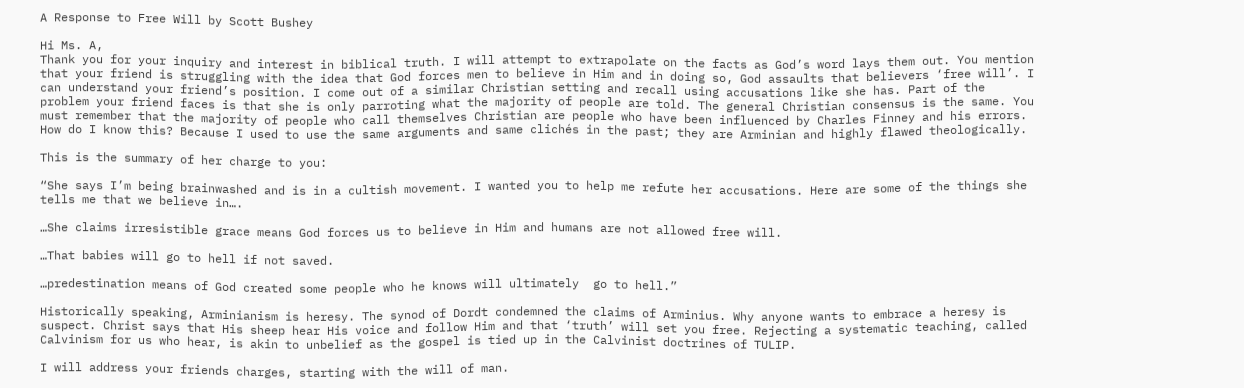A Response to Free Will by Scott Bushey

Hi Ms. A,
Thank you for your inquiry and interest in biblical truth. I will attempt to extrapolate on the facts as God’s word lays them out. You mention that your friend is struggling with the idea that God forces men to believe in Him and in doing so, God assaults that believers ‘free will’. I can understand your friend’s position. I come out of a similar Christian setting and recall using accusations like she has. Part of the problem your friend faces is that she is only parroting what the majority of people are told. The general Christian consensus is the same. You must remember that the majority of people who call themselves Christian are people who have been influenced by Charles Finney and his errors. How do I know this? Because I used to use the same arguments and same clichés in the past; they are Arminian and highly flawed theologically.

This is the summary of her charge to you:

“She says I’m being brainwashed and is in a cultish movement. I wanted you to help me refute her accusations. Here are some of the things she tells me that we believe in….

…She claims irresistible grace means God forces us to believe in Him and humans are not allowed free will.

…That babies will go to hell if not saved.

…predestination means of God created some people who he knows will ultimately  go to hell.”

Historically speaking, Arminianism is heresy. The synod of Dordt condemned the claims of Arminius. Why anyone wants to embrace a heresy is suspect. Christ says that His sheep hear His voice and follow Him and that ‘truth’ will set you free. Rejecting a systematic teaching, called Calvinism for us who hear, is akin to unbelief as the gospel is tied up in the Calvinist doctrines of TULIP.

I will address your friends charges, starting with the will of man.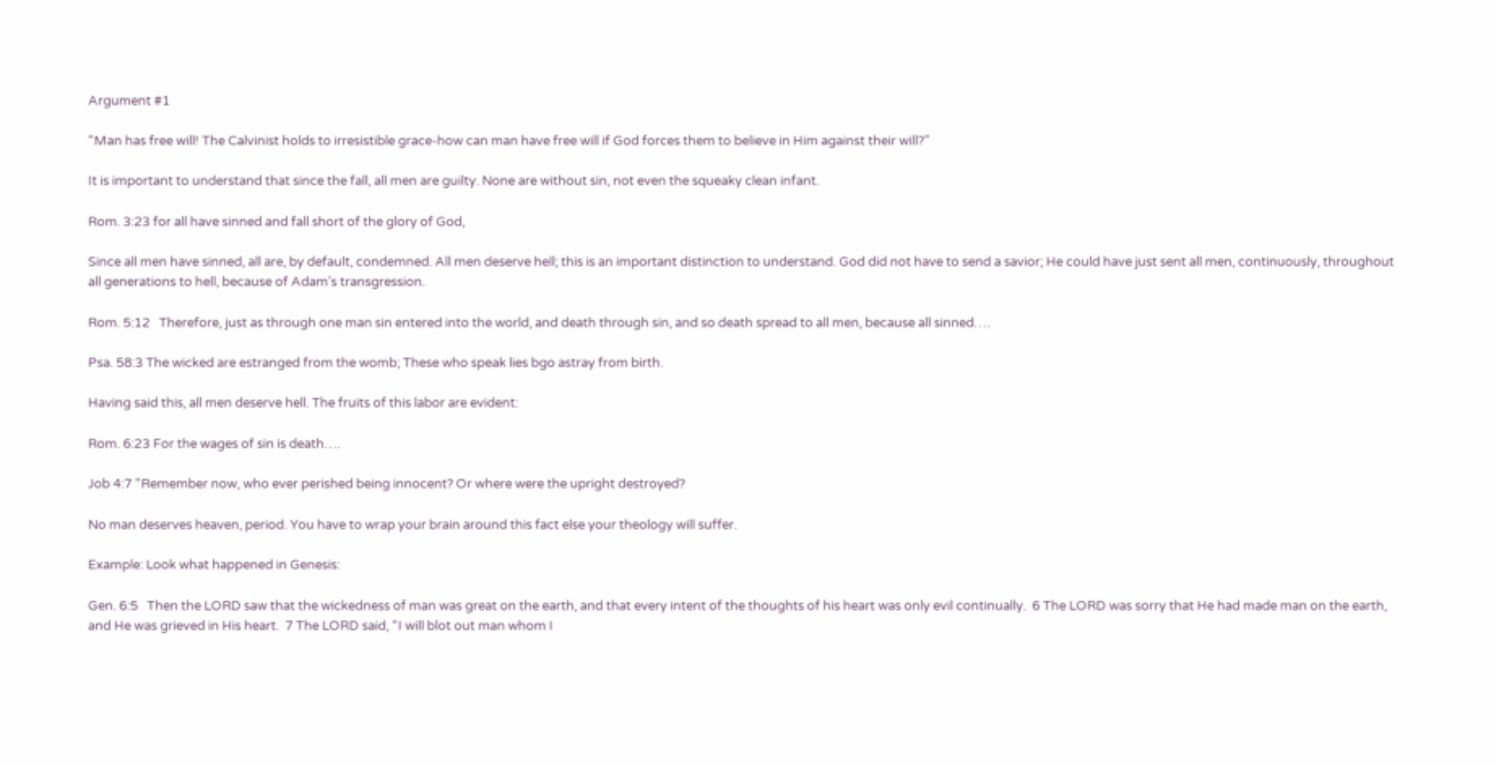Argument #1

“Man has free will! The Calvinist holds to irresistible grace-how can man have free will if God forces them to believe in Him against their will?”

It is important to understand that since the fall, all men are guilty. None are without sin, not even the squeaky clean infant.

Rom. 3:23 for all have sinned and fall short of the glory of God,

Since all men have sinned, all are, by default, condemned. All men deserve hell; this is an important distinction to understand. God did not have to send a savior; He could have just sent all men, continuously, throughout all generations to hell, because of Adam’s transgression.

Rom. 5:12   Therefore, just as through one man sin entered into the world, and death through sin, and so death spread to all men, because all sinned….

Psa. 58:3 The wicked are estranged from the womb; These who speak lies bgo astray from birth.

Having said this, all men deserve hell. The fruits of this labor are evident:

Rom. 6:23 For the wages of sin is death….

Job 4:7 “Remember now, who ever perished being innocent? Or where were the upright destroyed?

No man deserves heaven, period. You have to wrap your brain around this fact else your theology will suffer.

Example: Look what happened in Genesis:

Gen. 6:5   Then the LORD saw that the wickedness of man was great on the earth, and that every intent of the thoughts of his heart was only evil continually.  6 The LORD was sorry that He had made man on the earth, and He was grieved in His heart.  7 The LORD said, “I will blot out man whom I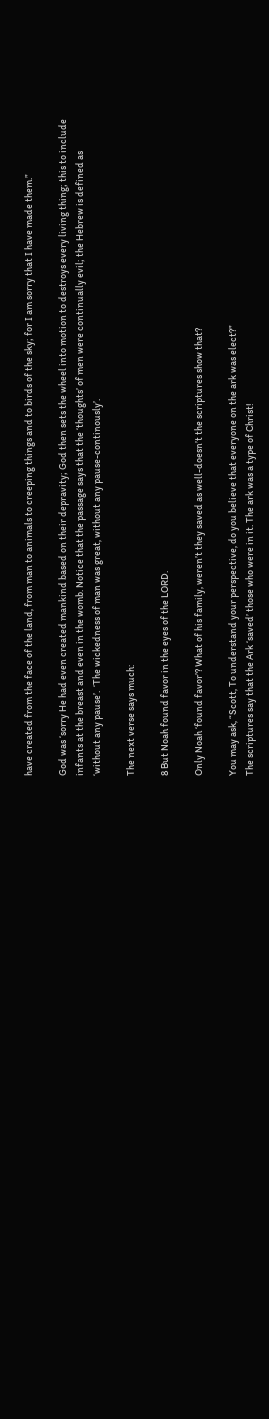have created from the face of the land, from man to animals to creeping things and to birds of the sky; for I am sorry that I have made them.”

God was ‘sorry He had even created mankind based on their depravity; God then sets the wheel into motion to destroys every living thing; this to include infants at the breast and even in the womb. Notice that the passage says that the ‘thoughts’ of men were continually evil; the Hebrew is defined as  ‘without any pause’.  ‘The wickedness of man was great, without any pause-continously’.

The next verse says much:

8 But Noah found favor in the eyes of the LORD.

Only Noah ‘found favor’? What of his family, weren’t they saved as well-doesn’t the scriptures show that?

You may ask, “Scott, To understand your perspective, do you believe that everyone on the ark was elect?”
The scriptures say that the Ark ‘saved’ those who were in it. The ark was a type of Christ!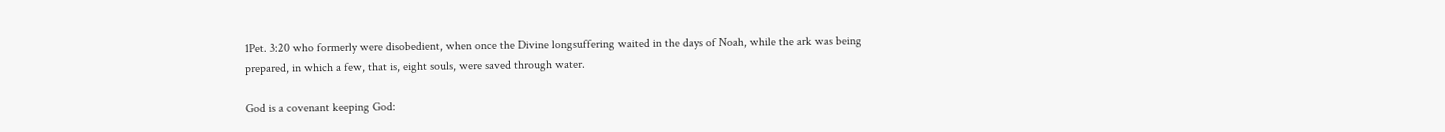1Pet. 3:20 who formerly were disobedient, when once the Divine longsuffering waited in the days of Noah, while the ark was being prepared, in which a few, that is, eight souls, were saved through water.

God is a covenant keeping God: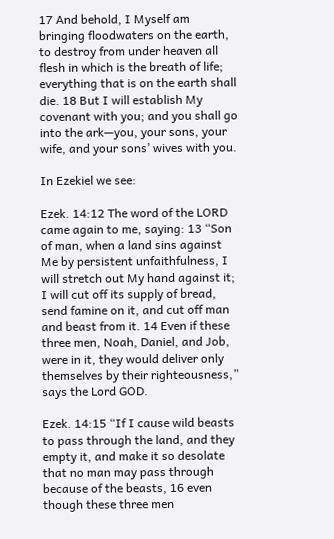17 And behold, I Myself am bringing floodwaters on the earth, to destroy from under heaven all flesh in which is the breath of life; everything that is on the earth shall die. 18 But I will establish My covenant with you; and you shall go into the ark—you, your sons, your wife, and your sons’ wives with you.

In Ezekiel we see:

Ezek. 14:12 The word of the LORD came again to me, saying: 13 “Son of man, when a land sins against Me by persistent unfaithfulness, I will stretch out My hand against it; I will cut off its supply of bread, send famine on it, and cut off man and beast from it. 14 Even if these three men, Noah, Daniel, and Job, were in it, they would deliver only themselves by their righteousness,” says the Lord GOD.

Ezek. 14:15 “If I cause wild beasts to pass through the land, and they empty it, and make it so desolate that no man may pass through because of the beasts, 16 even though these three men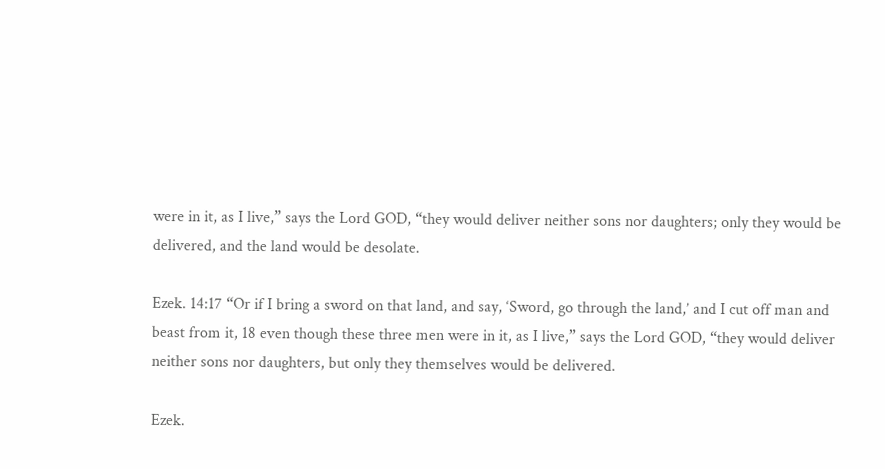were in it, as I live,” says the Lord GOD, “they would deliver neither sons nor daughters; only they would be delivered, and the land would be desolate.

Ezek. 14:17 “Or if I bring a sword on that land, and say, ‘Sword, go through the land,’ and I cut off man and beast from it, 18 even though these three men were in it, as I live,” says the Lord GOD, “they would deliver neither sons nor daughters, but only they themselves would be delivered.

Ezek.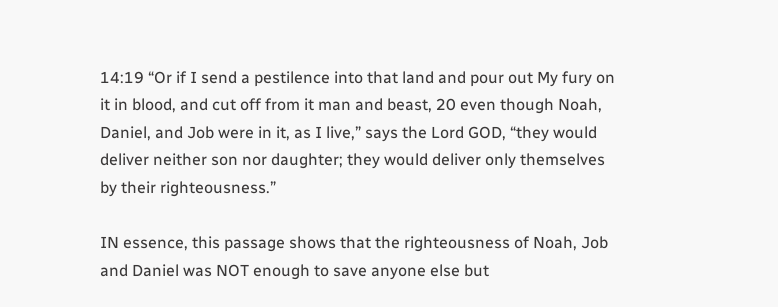14:19 “Or if I send a pestilence into that land and pour out My fury on it in blood, and cut off from it man and beast, 20 even though Noah, Daniel, and Job were in it, as I live,” says the Lord GOD, “they would deliver neither son nor daughter; they would deliver only themselves by their righteousness.”

IN essence, this passage shows that the righteousness of Noah, Job and Daniel was NOT enough to save anyone else but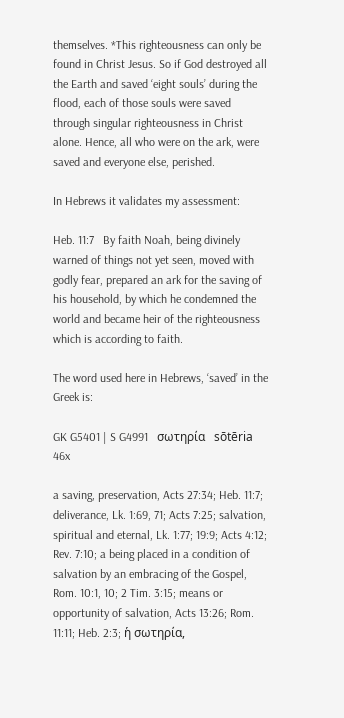themselves. *This righteousness can only be found in Christ Jesus. So if God destroyed all the Earth and saved ‘eight souls’ during the flood, each of those souls were saved through singular righteousness in Christ alone. Hence, all who were on the ark, were saved and everyone else, perished.

In Hebrews it validates my assessment:

Heb. 11:7   By faith Noah, being divinely warned of things not yet seen, moved with godly fear, prepared an ark for the saving of his household, by which he condemned the world and became heir of the righteousness which is according to faith.

The word used here in Hebrews, ‘saved’ in the Greek is:

GK G5401 | S G4991   σωτηρία   sōtēria   46x

a saving, preservation, Acts 27:34; Heb. 11:7; deliverance, Lk. 1:69, 71; Acts 7:25; salvation, spiritual and eternal, Lk. 1:77; 19:9; Acts 4:12; Rev. 7:10; a being placed in a condition of salvation by an embracing of the Gospel, Rom. 10:1, 10; 2 Tim. 3:15; means or opportunity of salvation, Acts 13:26; Rom. 11:11; Heb. 2:3; ἡ σωτηρία,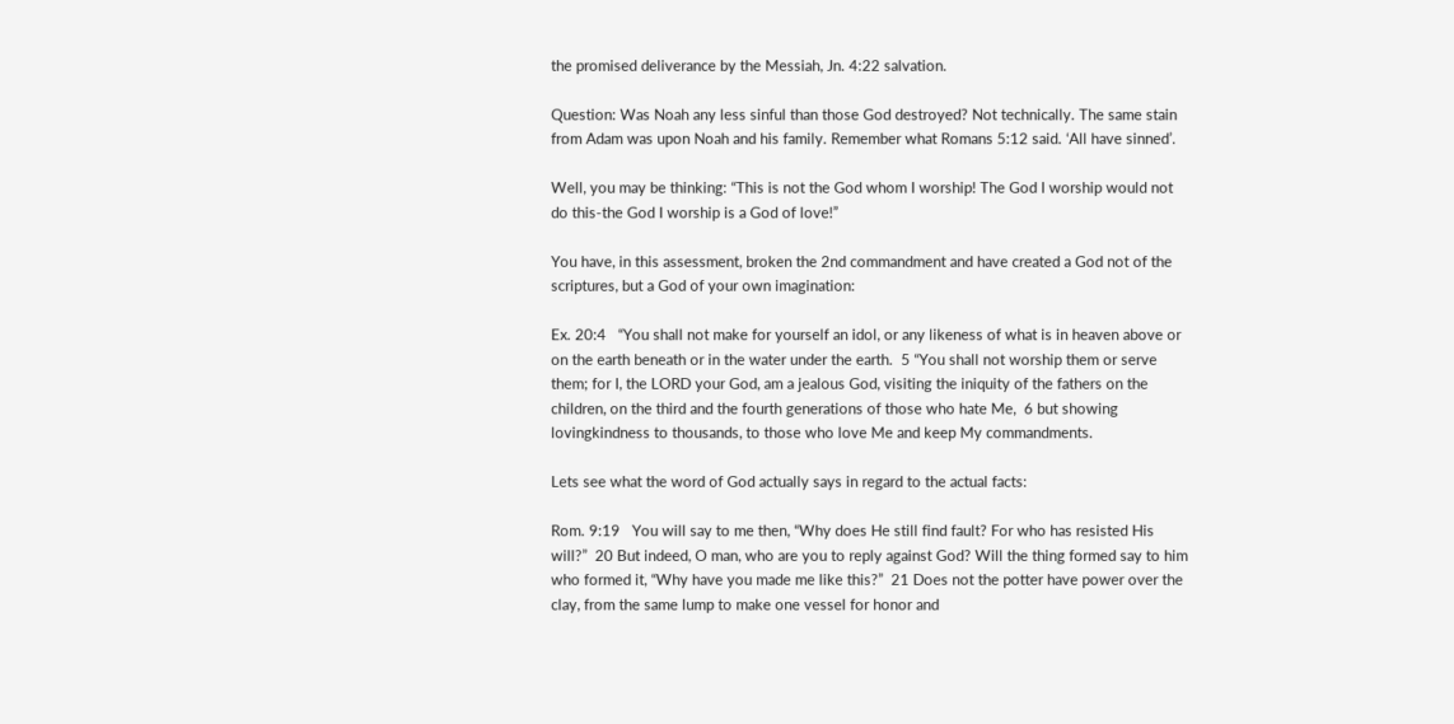the promised deliverance by the Messiah, Jn. 4:22 salvation.

Question: Was Noah any less sinful than those God destroyed? Not technically. The same stain from Adam was upon Noah and his family. Remember what Romans 5:12 said. ‘All have sinned’.

Well, you may be thinking: “This is not the God whom I worship! The God I worship would not do this-the God I worship is a God of love!”

You have, in this assessment, broken the 2nd commandment and have created a God not of the scriptures, but a God of your own imagination:

Ex. 20:4   “You shall not make for yourself an idol, or any likeness of what is in heaven above or on the earth beneath or in the water under the earth.  5 “You shall not worship them or serve them; for I, the LORD your God, am a jealous God, visiting the iniquity of the fathers on the children, on the third and the fourth generations of those who hate Me,  6 but showing lovingkindness to thousands, to those who love Me and keep My commandments.

Lets see what the word of God actually says in regard to the actual facts:

Rom. 9:19   You will say to me then, “Why does He still find fault? For who has resisted His will?”  20 But indeed, O man, who are you to reply against God? Will the thing formed say to him who formed it, “Why have you made me like this?”  21 Does not the potter have power over the clay, from the same lump to make one vessel for honor and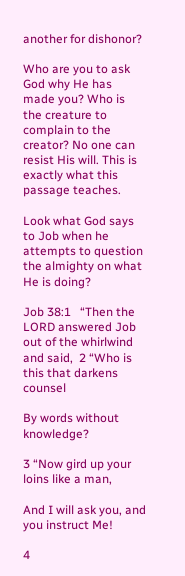another for dishonor?

Who are you to ask God why He has made you? Who is the creature to complain to the creator? No one can resist His will. This is exactly what this passage teaches.

Look what God says to Job when he attempts to question the almighty on what He is doing?

Job 38:1   “Then the LORD answered Job out of the whirlwind and said,  2 “Who is this that darkens counsel

By words without knowledge?

3 “Now gird up your loins like a man,

And I will ask you, and you instruct Me!

4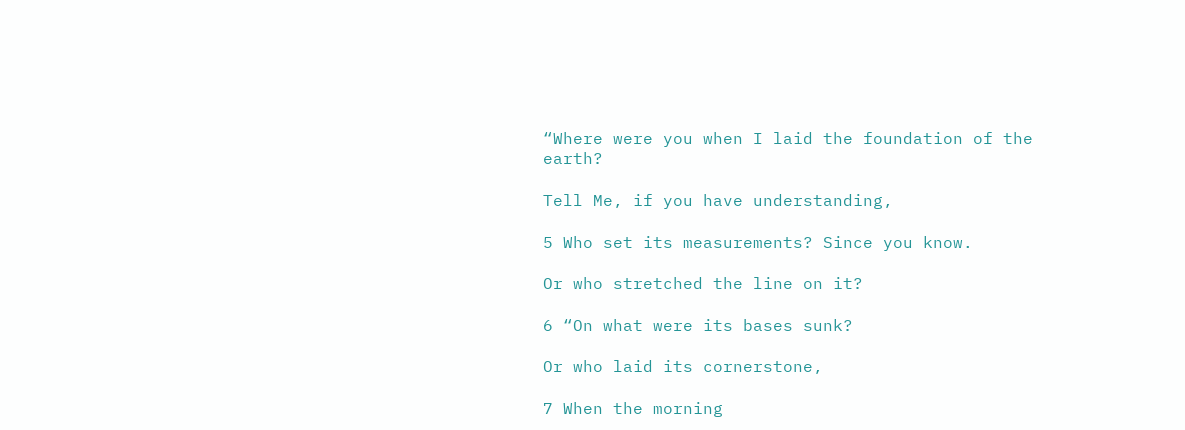“Where were you when I laid the foundation of the earth?

Tell Me, if you have understanding,

5 Who set its measurements? Since you know.

Or who stretched the line on it?

6 “On what were its bases sunk?

Or who laid its cornerstone,

7 When the morning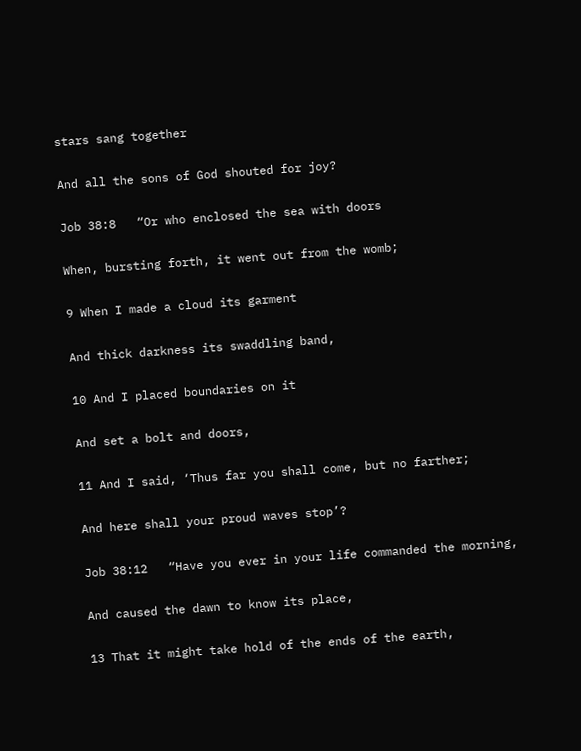stars sang together

And all the sons of God shouted for joy?

Job 38:8   “Or who enclosed the sea with doors

When, bursting forth, it went out from the womb;

9 When I made a cloud its garment

And thick darkness its swaddling band,

10 And I placed boundaries on it

And set a bolt and doors,

11 And I said, ‘Thus far you shall come, but no farther;

And here shall your proud waves stop’?

Job 38:12   “Have you ever in your life commanded the morning,

And caused the dawn to know its place,

13 That it might take hold of the ends of the earth,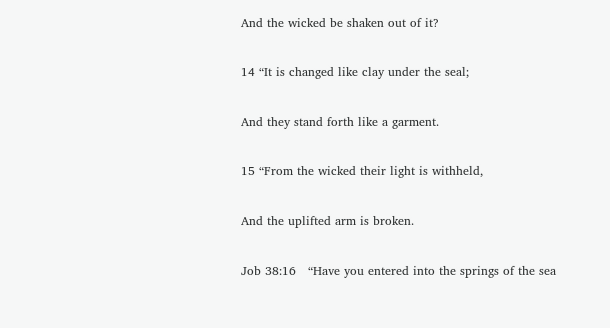And the wicked be shaken out of it?

14 “It is changed like clay under the seal;

And they stand forth like a garment.

15 “From the wicked their light is withheld,

And the uplifted arm is broken.

Job 38:16   “Have you entered into the springs of the sea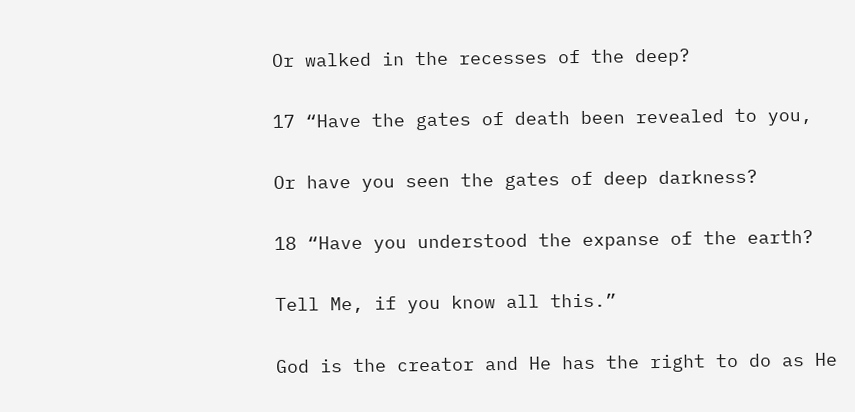Or walked in the recesses of the deep?

17 “Have the gates of death been revealed to you,

Or have you seen the gates of deep darkness?

18 “Have you understood the expanse of the earth?

Tell Me, if you know all this.”

God is the creator and He has the right to do as He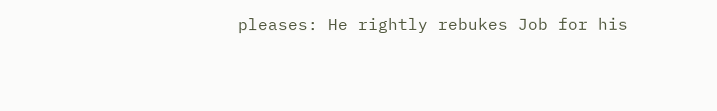pleases: He rightly rebukes Job for his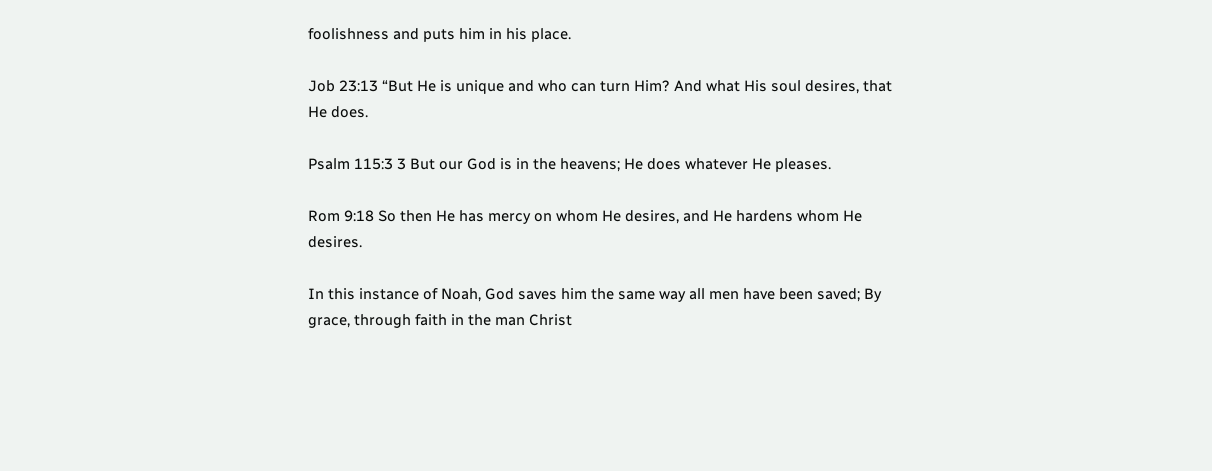foolishness and puts him in his place.

Job 23:13 “But He is unique and who can turn Him? And what His soul desires, that He does.

Psalm 115:3 3 But our God is in the heavens; He does whatever He pleases.

Rom 9:18 So then He has mercy on whom He desires, and He hardens whom He desires.

In this instance of Noah, God saves him the same way all men have been saved; By grace, through faith in the man Christ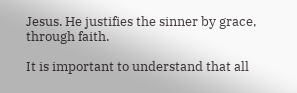Jesus. He justifies the sinner by grace, through faith.

It is important to understand that all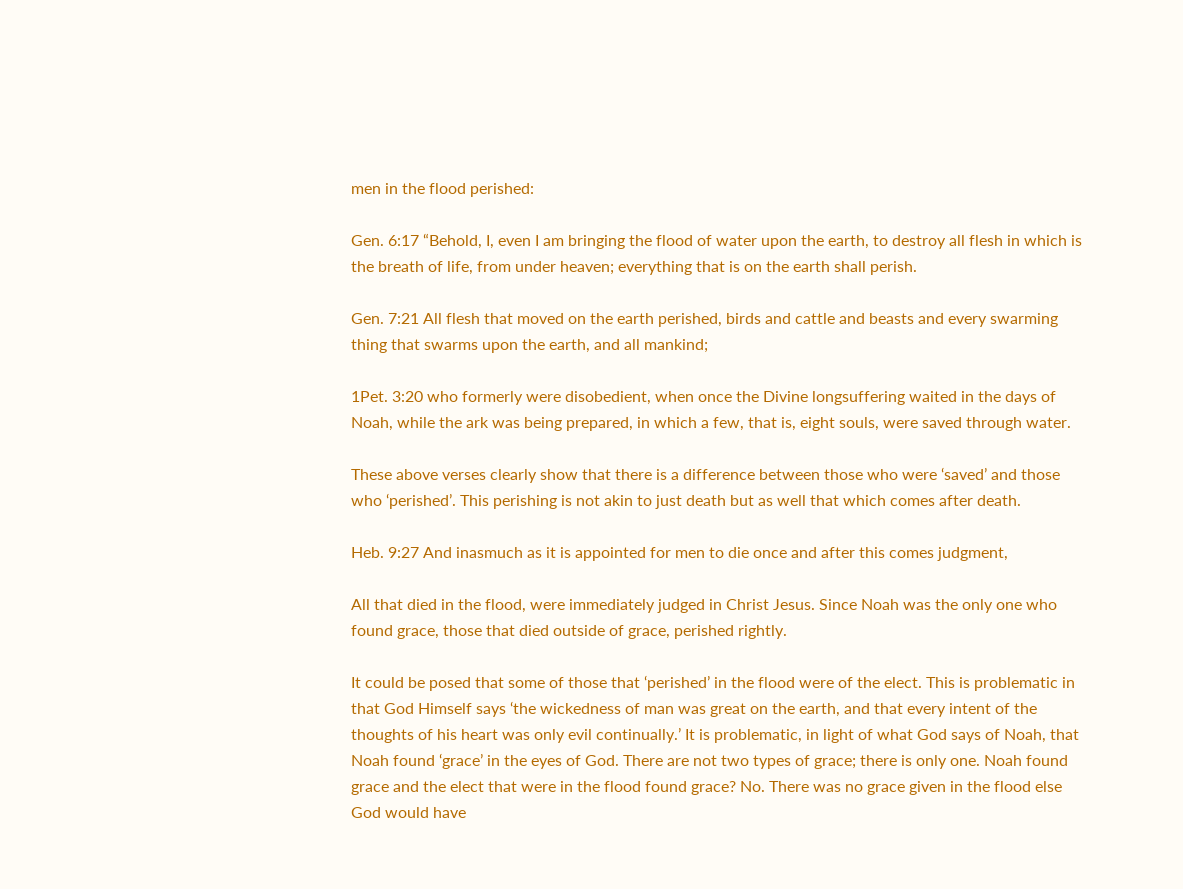men in the flood perished:

Gen. 6:17 “Behold, I, even I am bringing the flood of water upon the earth, to destroy all flesh in which is the breath of life, from under heaven; everything that is on the earth shall perish.

Gen. 7:21 All flesh that moved on the earth perished, birds and cattle and beasts and every swarming thing that swarms upon the earth, and all mankind;

1Pet. 3:20 who formerly were disobedient, when once the Divine longsuffering waited in the days of Noah, while the ark was being prepared, in which a few, that is, eight souls, were saved through water.

These above verses clearly show that there is a difference between those who were ‘saved’ and those who ‘perished’. This perishing is not akin to just death but as well that which comes after death.

Heb. 9:27 And inasmuch as it is appointed for men to die once and after this comes judgment,

All that died in the flood, were immediately judged in Christ Jesus. Since Noah was the only one who found grace, those that died outside of grace, perished rightly.

It could be posed that some of those that ‘perished’ in the flood were of the elect. This is problematic in that God Himself says ‘the wickedness of man was great on the earth, and that every intent of the thoughts of his heart was only evil continually.’ It is problematic, in light of what God says of Noah, that Noah found ‘grace’ in the eyes of God. There are not two types of grace; there is only one. Noah found grace and the elect that were in the flood found grace? No. There was no grace given in the flood else God would have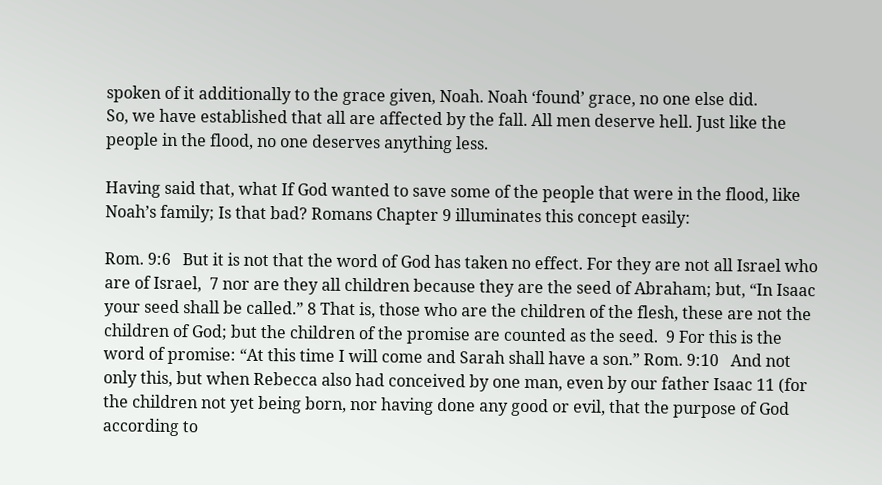spoken of it additionally to the grace given, Noah. Noah ‘found’ grace, no one else did.
So, we have established that all are affected by the fall. All men deserve hell. Just like the people in the flood, no one deserves anything less.

Having said that, what If God wanted to save some of the people that were in the flood, like Noah’s family; Is that bad? Romans Chapter 9 illuminates this concept easily:

Rom. 9:6   But it is not that the word of God has taken no effect. For they are not all Israel who are of Israel,  7 nor are they all children because they are the seed of Abraham; but, “In Isaac your seed shall be called.” 8 That is, those who are the children of the flesh, these are not the children of God; but the children of the promise are counted as the seed.  9 For this is the word of promise: “At this time I will come and Sarah shall have a son.” Rom. 9:10   And not only this, but when Rebecca also had conceived by one man, even by our father Isaac 11 (for the children not yet being born, nor having done any good or evil, that the purpose of God according to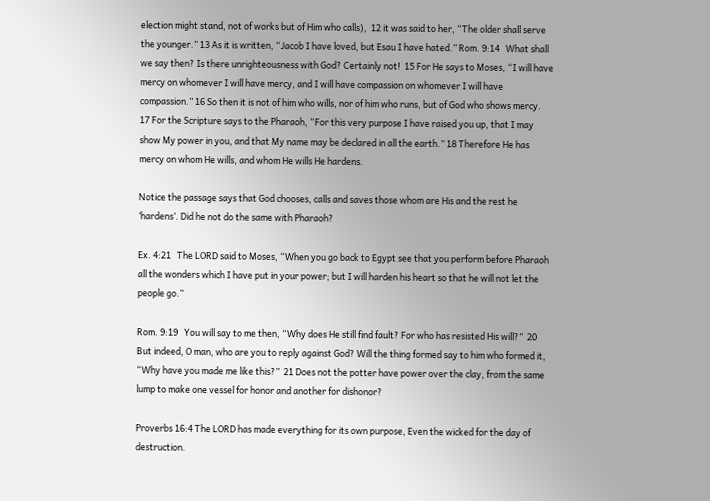election might stand, not of works but of Him who calls),  12 it was said to her, “The older shall serve the younger.” 13 As it is written, “Jacob I have loved, but Esau I have hated.” Rom. 9:14   What shall we say then? Is there unrighteousness with God? Certainly not!  15 For He says to Moses, “I will have mercy on whomever I will have mercy, and I will have compassion on whomever I will have compassion.” 16 So then it is not of him who wills, nor of him who runs, but of God who shows mercy.  17 For the Scripture says to the Pharaoh, “For this very purpose I have raised you up, that I may show My power in you, and that My name may be declared in all the earth.” 18 Therefore He has mercy on whom He wills, and whom He wills He hardens.

Notice the passage says that God chooses, calls and saves those whom are His and the rest he ‘hardens’. Did he not do the same with Pharaoh?

Ex. 4:21   The LORD said to Moses, “When you go back to Egypt see that you perform before Pharaoh all the wonders which I have put in your power; but I will harden his heart so that he will not let the people go.”

Rom. 9:19   You will say to me then, “Why does He still find fault? For who has resisted His will?”  20 But indeed, O man, who are you to reply against God? Will the thing formed say to him who formed it, “Why have you made me like this?”  21 Does not the potter have power over the clay, from the same lump to make one vessel for honor and another for dishonor?

Proverbs 16:4 The LORD has made everything for its own purpose, Even the wicked for the day of destruction.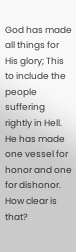God has made all things for His glory; This to include the people suffering rightly in Hell. He has made one vessel for honor and one for dishonor. How clear is that?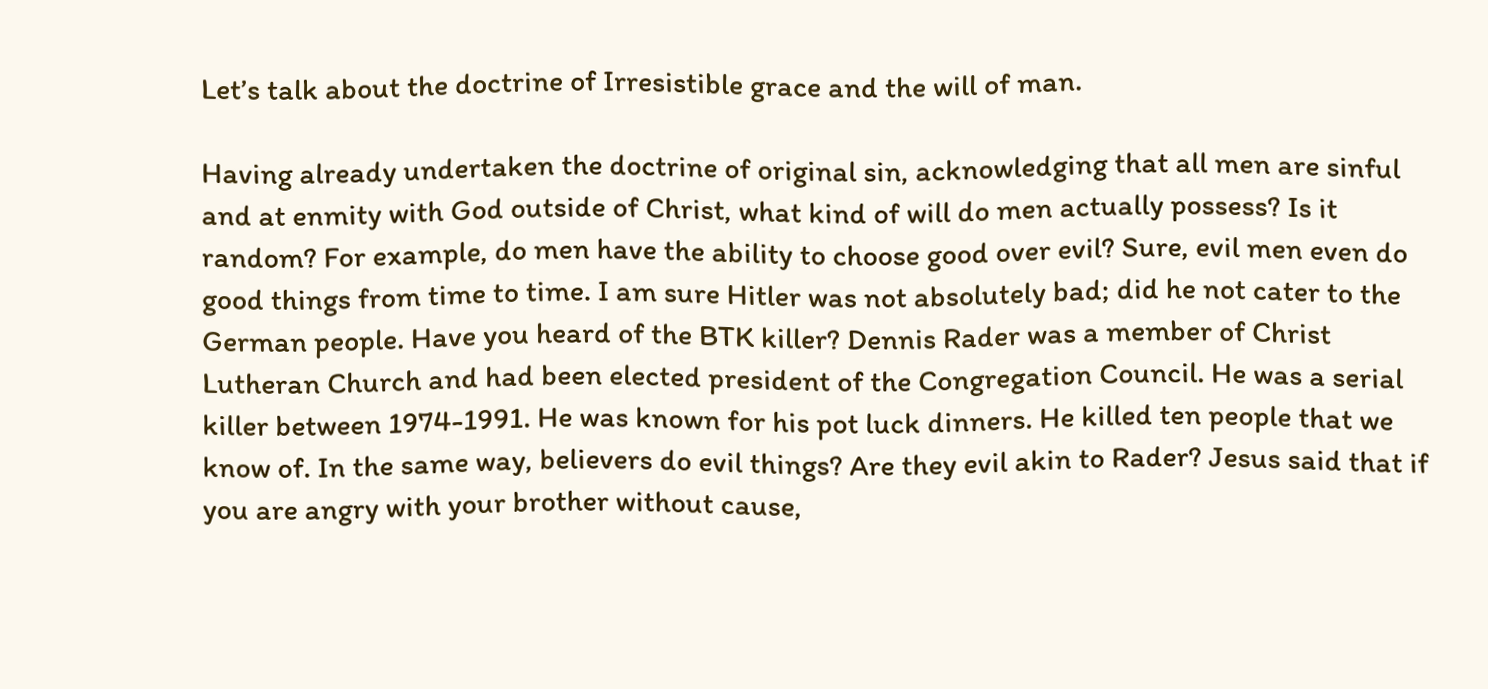Let’s talk about the doctrine of Irresistible grace and the will of man.

Having already undertaken the doctrine of original sin, acknowledging that all men are sinful and at enmity with God outside of Christ, what kind of will do men actually possess? Is it random? For example, do men have the ability to choose good over evil? Sure, evil men even do good things from time to time. I am sure Hitler was not absolutely bad; did he not cater to the German people. Have you heard of the BTK killer? Dennis Rader was a member of Christ Lutheran Church and had been elected president of the Congregation Council. He was a serial killer between 1974-1991. He was known for his pot luck dinners. He killed ten people that we know of. In the same way, believers do evil things? Are they evil akin to Rader? Jesus said that if you are angry with your brother without cause,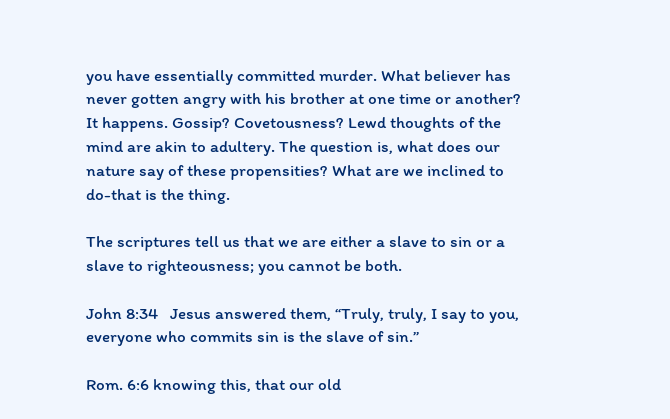you have essentially committed murder. What believer has never gotten angry with his brother at one time or another? It happens. Gossip? Covetousness? Lewd thoughts of the mind are akin to adultery. The question is, what does our nature say of these propensities? What are we inclined to do-that is the thing.

The scriptures tell us that we are either a slave to sin or a slave to righteousness; you cannot be both.

John 8:34   Jesus answered them, “Truly, truly, I say to you, everyone who commits sin is the slave of sin.”

Rom. 6:6 knowing this, that our old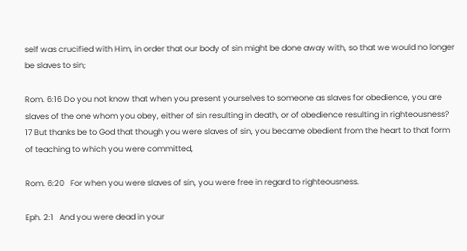self was crucified with Him, in order that our body of sin might be done away with, so that we would no longer be slaves to sin;

Rom. 6:16 Do you not know that when you present yourselves to someone as slaves for obedience, you are slaves of the one whom you obey, either of sin resulting in death, or of obedience resulting in righteousness?  17 But thanks be to God that though you were slaves of sin, you became obedient from the heart to that form of teaching to which you were committed,

Rom. 6:20   For when you were slaves of sin, you were free in regard to righteousness.

Eph. 2:1   And you were dead in your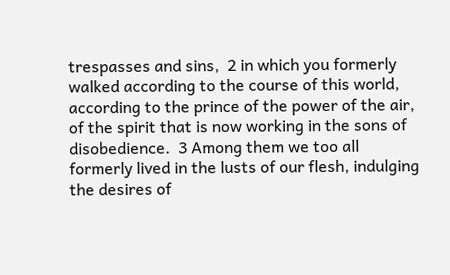trespasses and sins,  2 in which you formerly walked according to the course of this world, according to the prince of the power of the air, of the spirit that is now working in the sons of disobedience.  3 Among them we too all formerly lived in the lusts of our flesh, indulging the desires of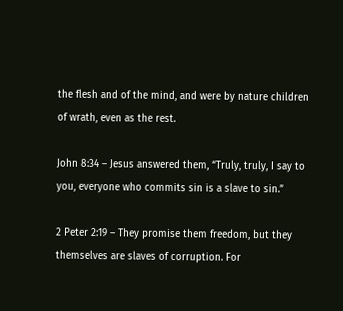the flesh and of the mind, and were by nature children of wrath, even as the rest.

John 8:34 – Jesus answered them, “Truly, truly, I say to you, everyone who commits sin is a slave to sin.”

2 Peter 2:19 – They promise them freedom, but they themselves are slaves of corruption. For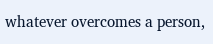whatever overcomes a person,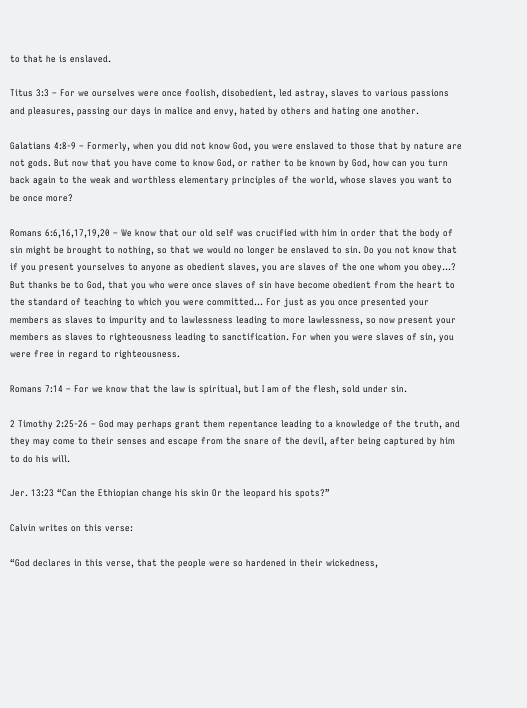to that he is enslaved.

Titus 3:3 – For we ourselves were once foolish, disobedient, led astray, slaves to various passions and pleasures, passing our days in malice and envy, hated by others and hating one another.

Galatians 4:8-9 – Formerly, when you did not know God, you were enslaved to those that by nature are not gods. But now that you have come to know God, or rather to be known by God, how can you turn back again to the weak and worthless elementary principles of the world, whose slaves you want to be once more?

Romans 6:6,16,17,19,20 – We know that our old self was crucified with him in order that the body of sin might be brought to nothing, so that we would no longer be enslaved to sin. Do you not know that if you present yourselves to anyone as obedient slaves, you are slaves of the one whom you obey…? But thanks be to God, that you who were once slaves of sin have become obedient from the heart to the standard of teaching to which you were committed… For just as you once presented your members as slaves to impurity and to lawlessness leading to more lawlessness, so now present your members as slaves to righteousness leading to sanctification. For when you were slaves of sin, you were free in regard to righteousness.

Romans 7:14 – For we know that the law is spiritual, but I am of the flesh, sold under sin.

2 Timothy 2:25-26 – God may perhaps grant them repentance leading to a knowledge of the truth, and they may come to their senses and escape from the snare of the devil, after being captured by him to do his will.

Jer. 13:23 “Can the Ethiopian change his skin Or the leopard his spots?”

Calvin writes on this verse:

“God declares in this verse, that the people were so hardened in their wickedness,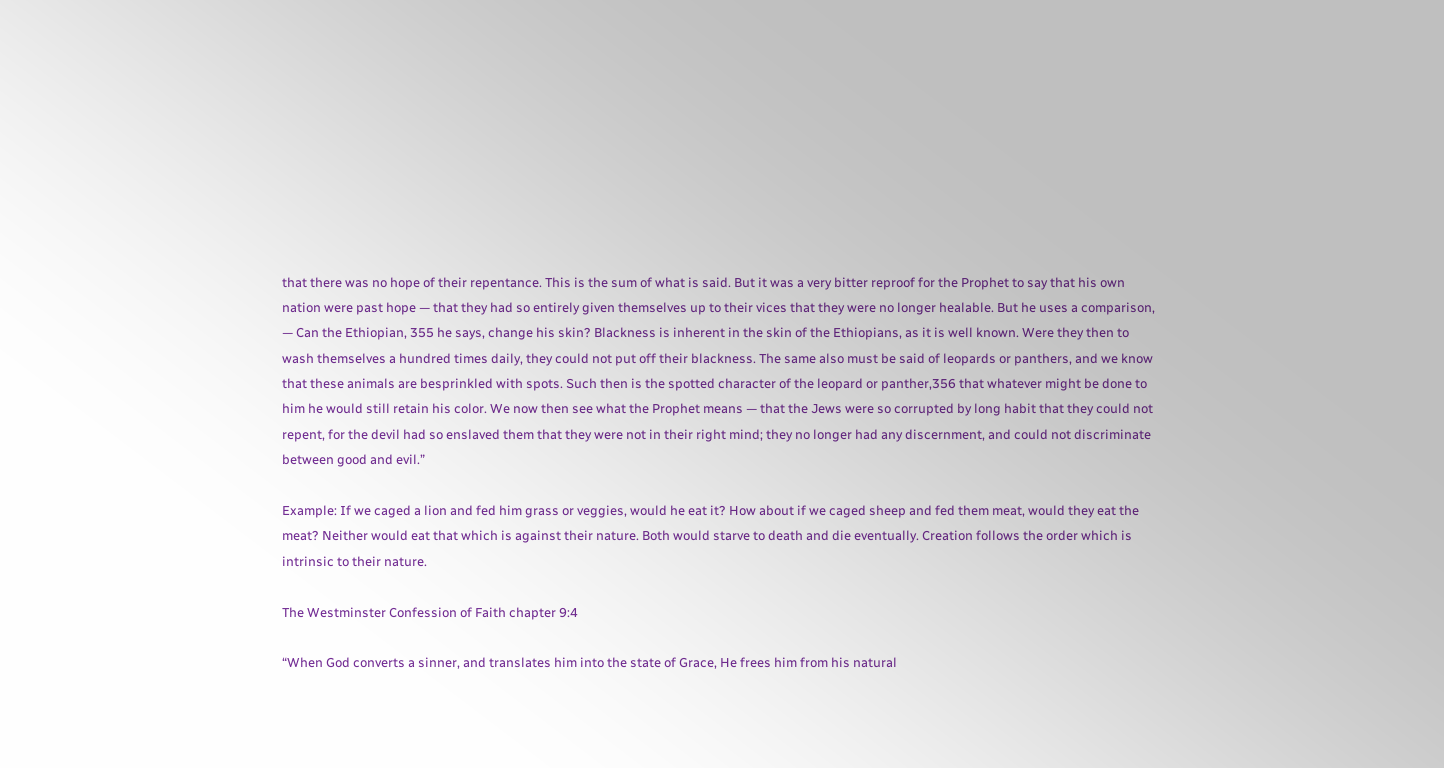that there was no hope of their repentance. This is the sum of what is said. But it was a very bitter reproof for the Prophet to say that his own nation were past hope — that they had so entirely given themselves up to their vices that they were no longer healable. But he uses a comparison, — Can the Ethiopian, 355 he says, change his skin? Blackness is inherent in the skin of the Ethiopians, as it is well known. Were they then to wash themselves a hundred times daily, they could not put off their blackness. The same also must be said of leopards or panthers, and we know that these animals are besprinkled with spots. Such then is the spotted character of the leopard or panther,356 that whatever might be done to him he would still retain his color. We now then see what the Prophet means — that the Jews were so corrupted by long habit that they could not repent, for the devil had so enslaved them that they were not in their right mind; they no longer had any discernment, and could not discriminate between good and evil.”

Example: If we caged a lion and fed him grass or veggies, would he eat it? How about if we caged sheep and fed them meat, would they eat the meat? Neither would eat that which is against their nature. Both would starve to death and die eventually. Creation follows the order which is intrinsic to their nature.

The Westminster Confession of Faith chapter 9:4

“When God converts a sinner, and translates him into the state of Grace, He frees him from his natural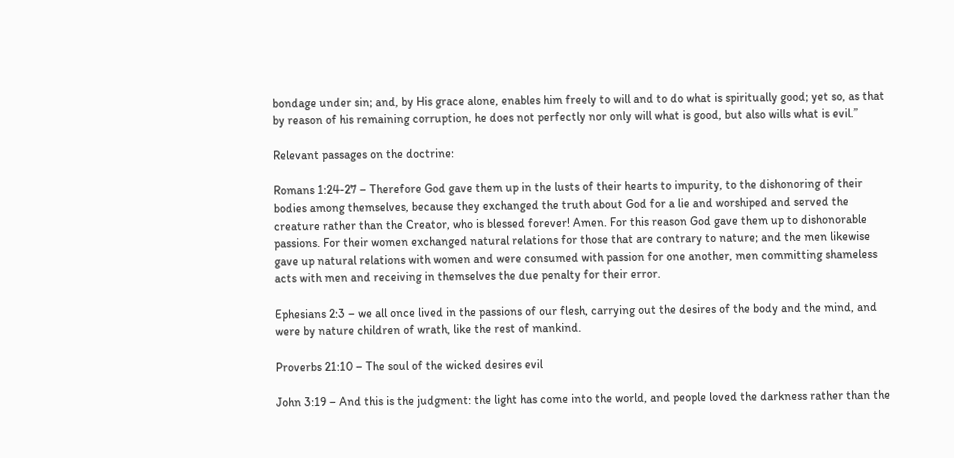bondage under sin; and, by His grace alone, enables him freely to will and to do what is spiritually good; yet so, as that by reason of his remaining corruption, he does not perfectly nor only will what is good, but also wills what is evil.”

Relevant passages on the doctrine:

Romans 1:24-27 – Therefore God gave them up in the lusts of their hearts to impurity, to the dishonoring of their bodies among themselves, because they exchanged the truth about God for a lie and worshiped and served the creature rather than the Creator, who is blessed forever! Amen. For this reason God gave them up to dishonorable passions. For their women exchanged natural relations for those that are contrary to nature; and the men likewise gave up natural relations with women and were consumed with passion for one another, men committing shameless acts with men and receiving in themselves the due penalty for their error.

Ephesians 2:3 – we all once lived in the passions of our flesh, carrying out the desires of the body and the mind, and were by nature children of wrath, like the rest of mankind.

Proverbs 21:10 – The soul of the wicked desires evil

John 3:19 – And this is the judgment: the light has come into the world, and people loved the darkness rather than the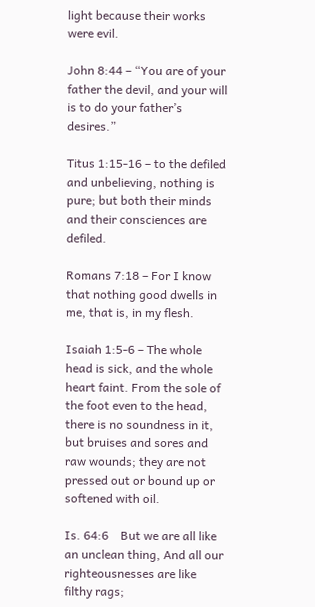light because their works were evil.

John 8:44 – “You are of your father the devil, and your will is to do your father’s desires.”

Titus 1:15-16 – to the defiled and unbelieving, nothing is pure; but both their minds and their consciences are defiled.

Romans 7:18 – For I know that nothing good dwells in me, that is, in my flesh.

Isaiah 1:5-6 – The whole head is sick, and the whole heart faint. From the sole of the foot even to the head, there is no soundness in it, but bruises and sores and raw wounds; they are not pressed out or bound up or softened with oil.

Is. 64:6    But we are all like an unclean thing, And all our righteousnesses are like filthy rags;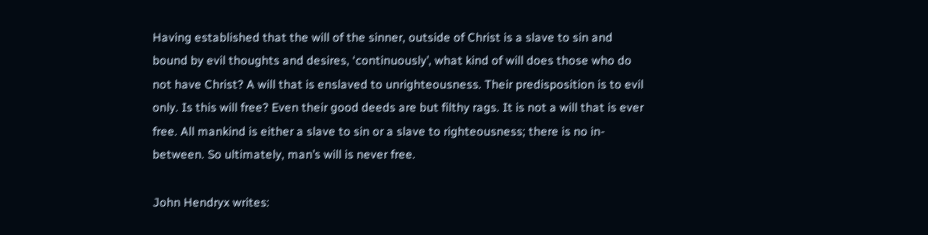Having established that the will of the sinner, outside of Christ is a slave to sin and bound by evil thoughts and desires, ‘continuously’, what kind of will does those who do not have Christ? A will that is enslaved to unrighteousness. Their predisposition is to evil only. Is this will free? Even their good deeds are but filthy rags. It is not a will that is ever free. All mankind is either a slave to sin or a slave to righteousness; there is no in-between. So ultimately, man’s will is never free.

John Hendryx writes: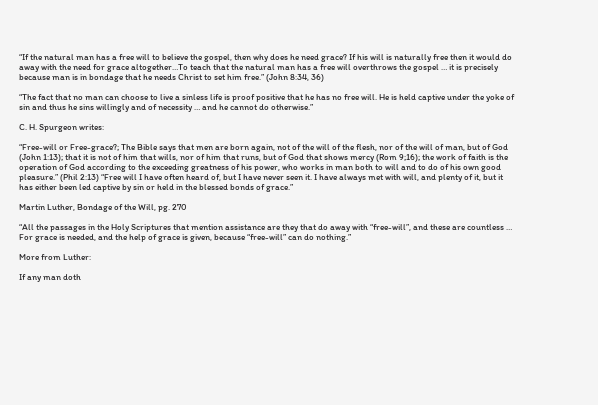“If the natural man has a free will to believe the gospel, then why does he need grace? If his will is naturally free then it would do away with the need for grace altogether…To teach that the natural man has a free will overthrows the gospel … it is precisely because man is in bondage that he needs Christ to set him free.” (John 8:34, 36)

“The fact that no man can choose to live a sinless life is proof positive that he has no free will. He is held captive under the yoke of sin and thus he sins willingly and of necessity … and he cannot do otherwise.”

C. H. Spurgeon writes:

“Free-will or Free-grace?; The Bible says that men are born again, not of the will of the flesh, nor of the will of man, but of God (John 1:13); that it is not of him that wills, nor of him that runs, but of God that shows mercy (Rom 9;16); the work of faith is the operation of God according to the exceeding greatness of his power, who works in man both to will and to do of his own good pleasure.” (Phil 2:13) “Free will I have often heard of, but I have never seen it. I have always met with will, and plenty of it, but it has either been led captive by sin or held in the blessed bonds of grace.”

Martin Luther, Bondage of the Will, pg. 270

“All the passages in the Holy Scriptures that mention assistance are they that do away with “free-will”, and these are countless … For grace is needed, and the help of grace is given, because “free-will” can do nothing.”

More from Luther:

If any man doth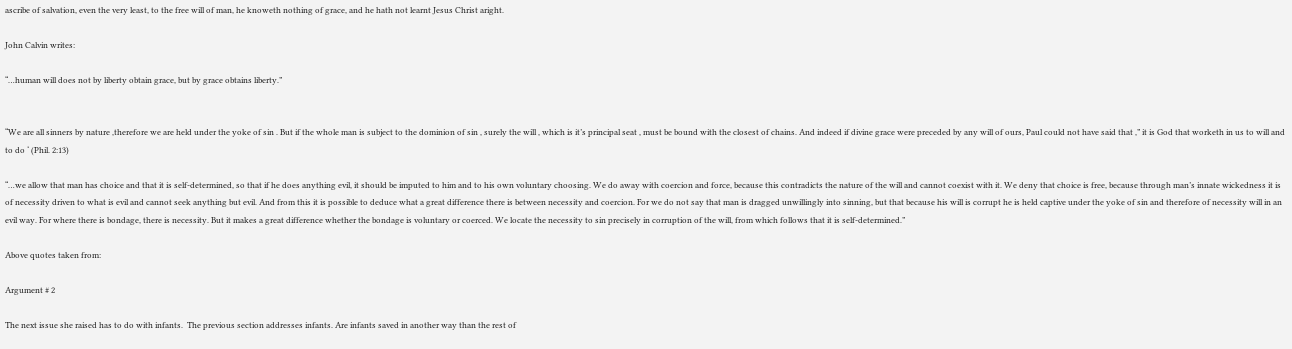ascribe of salvation, even the very least, to the free will of man, he knoweth nothing of grace, and he hath not learnt Jesus Christ aright.

John Calvin writes:

“…human will does not by liberty obtain grace, but by grace obtains liberty.”


“We are all sinners by nature ,therefore we are held under the yoke of sin . But if the whole man is subject to the dominion of sin , surely the will , which is it’s principal seat , must be bound with the closest of chains. And indeed if divine grace were preceded by any will of ours, Paul could not have said that ,” it is God that worketh in us to will and to do ‘ (Phil. 2:13)

“…we allow that man has choice and that it is self-determined, so that if he does anything evil, it should be imputed to him and to his own voluntary choosing. We do away with coercion and force, because this contradicts the nature of the will and cannot coexist with it. We deny that choice is free, because through man’s innate wickedness it is of necessity driven to what is evil and cannot seek anything but evil. And from this it is possible to deduce what a great difference there is between necessity and coercion. For we do not say that man is dragged unwillingly into sinning, but that because his will is corrupt he is held captive under the yoke of sin and therefore of necessity will in an evil way. For where there is bondage, there is necessity. But it makes a great difference whether the bondage is voluntary or coerced. We locate the necessity to sin precisely in corruption of the will, from which follows that it is self-determined.”

Above quotes taken from:

Argument # 2

The next issue she raised has to do with infants.  The previous section addresses infants. Are infants saved in another way than the rest of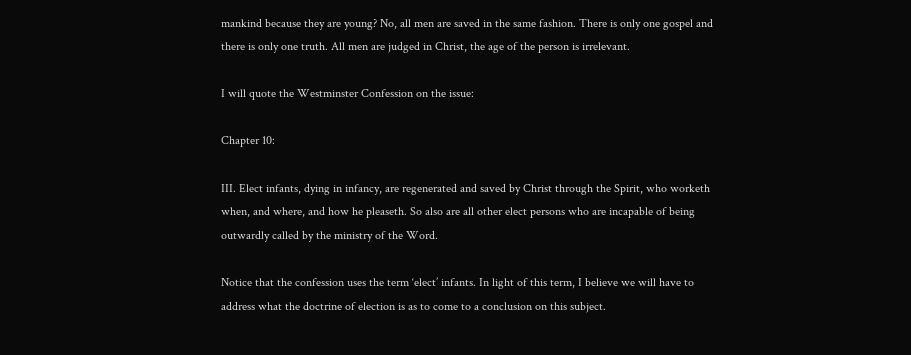mankind because they are young? No, all men are saved in the same fashion. There is only one gospel and there is only one truth. All men are judged in Christ, the age of the person is irrelevant.

I will quote the Westminster Confession on the issue:

Chapter 10:

III. Elect infants, dying in infancy, are regenerated and saved by Christ through the Spirit, who worketh when, and where, and how he pleaseth. So also are all other elect persons who are incapable of being outwardly called by the ministry of the Word.

Notice that the confession uses the term ‘elect’ infants. In light of this term, I believe we will have to address what the doctrine of election is as to come to a conclusion on this subject.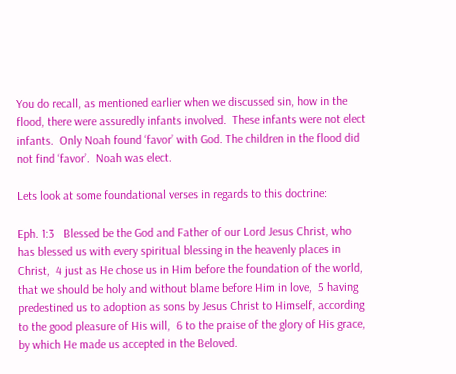You do recall, as mentioned earlier when we discussed sin, how in the flood, there were assuredly infants involved.  These infants were not elect infants.  Only Noah found ‘favor’ with God. The children in the flood did not find ‘favor’.  Noah was elect.

Lets look at some foundational verses in regards to this doctrine:

Eph. 1:3   Blessed be the God and Father of our Lord Jesus Christ, who has blessed us with every spiritual blessing in the heavenly places in Christ,  4 just as He chose us in Him before the foundation of the world, that we should be holy and without blame before Him in love,  5 having predestined us to adoption as sons by Jesus Christ to Himself, according to the good pleasure of His will,  6 to the praise of the glory of His grace, by which He made us accepted in the Beloved.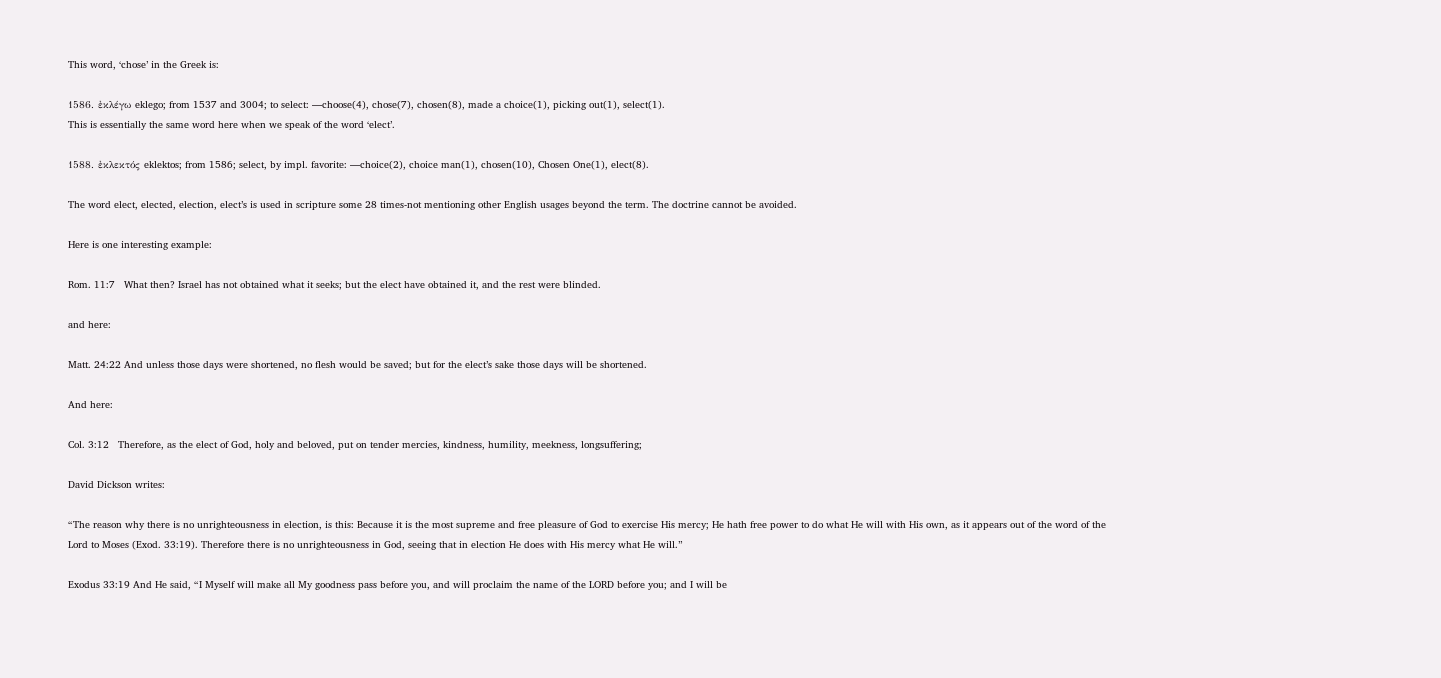This word, ‘chose’ in the Greek is:

1586. ἐκλέγω eklego; from 1537 and 3004; to select: —choose(4), chose(7), chosen(8), made a choice(1), picking out(1), select(1).
This is essentially the same word here when we speak of the word ‘elect’.

1588. ἐκλεκτός eklektos; from 1586; select, by impl. favorite: —choice(2), choice man(1), chosen(10), Chosen One(1), elect(8).

The word elect, elected, election, elect’s is used in scripture some 28 times-not mentioning other English usages beyond the term. The doctrine cannot be avoided.

Here is one interesting example:

Rom. 11:7   What then? Israel has not obtained what it seeks; but the elect have obtained it, and the rest were blinded.

and here:

Matt. 24:22 And unless those days were shortened, no flesh would be saved; but for the elect’s sake those days will be shortened.

And here:

Col. 3:12   Therefore, as the elect of God, holy and beloved, put on tender mercies, kindness, humility, meekness, longsuffering;

David Dickson writes:

“The reason why there is no unrighteousness in election, is this: Because it is the most supreme and free pleasure of God to exercise His mercy; He hath free power to do what He will with His own, as it appears out of the word of the Lord to Moses (Exod. 33:19). Therefore there is no unrighteousness in God, seeing that in election He does with His mercy what He will.”

Exodus 33:19 And He said, “I Myself will make all My goodness pass before you, and will proclaim the name of the LORD before you; and I will be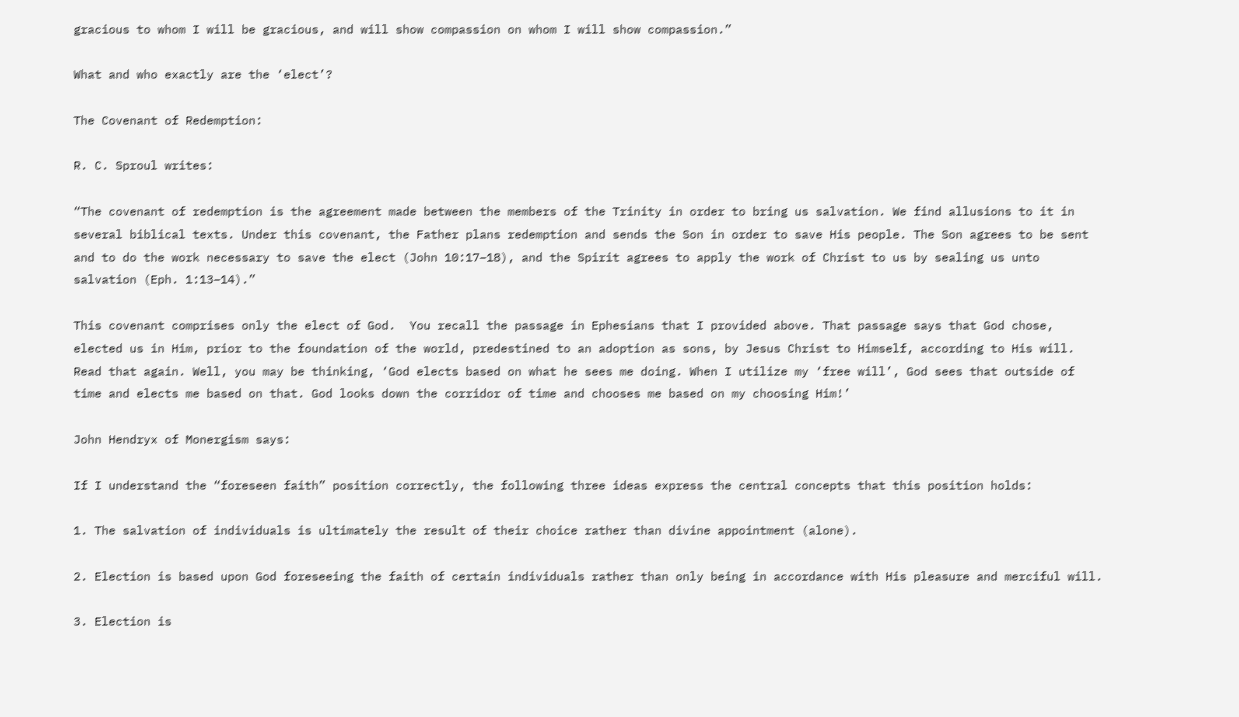gracious to whom I will be gracious, and will show compassion on whom I will show compassion.”

What and who exactly are the ‘elect’?

The Covenant of Redemption:

R. C. Sproul writes:

“The covenant of redemption is the agreement made between the members of the Trinity in order to bring us salvation. We find allusions to it in several biblical texts. Under this covenant, the Father plans redemption and sends the Son in order to save His people. The Son agrees to be sent and to do the work necessary to save the elect (John 10:17–18), and the Spirit agrees to apply the work of Christ to us by sealing us unto salvation (Eph. 1:13–14).”

This covenant comprises only the elect of God.  You recall the passage in Ephesians that I provided above. That passage says that God chose, elected us in Him, prior to the foundation of the world, predestined to an adoption as sons, by Jesus Christ to Himself, according to His will.  Read that again. Well, you may be thinking, ‘God elects based on what he sees me doing. When I utilize my ‘free will’, God sees that outside of time and elects me based on that. God looks down the corridor of time and chooses me based on my choosing Him!’

John Hendryx of Monergism says:

If I understand the “foreseen faith” position correctly, the following three ideas express the central concepts that this position holds:

1. The salvation of individuals is ultimately the result of their choice rather than divine appointment (alone).

2. Election is based upon God foreseeing the faith of certain individuals rather than only being in accordance with His pleasure and merciful will.

3. Election is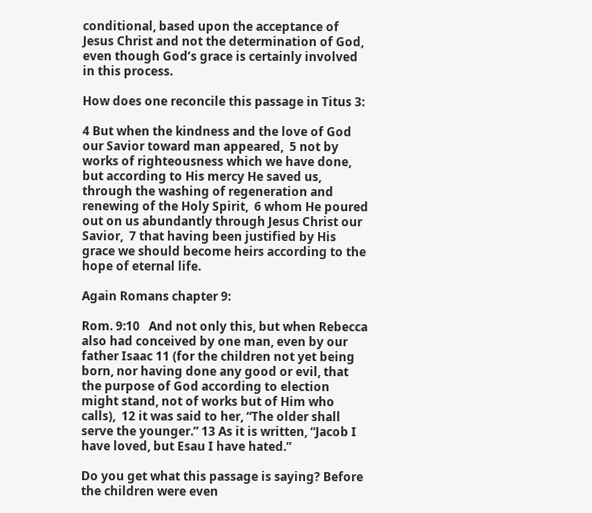conditional, based upon the acceptance of Jesus Christ and not the determination of God, even though God’s grace is certainly involved in this process.

How does one reconcile this passage in Titus 3:

4 But when the kindness and the love of God our Savior toward man appeared,  5 not by works of righteousness which we have done, but according to His mercy He saved us, through the washing of regeneration and renewing of the Holy Spirit,  6 whom He poured out on us abundantly through Jesus Christ our Savior,  7 that having been justified by His grace we should become heirs according to the hope of eternal life.

Again Romans chapter 9:

Rom. 9:10   And not only this, but when Rebecca also had conceived by one man, even by our father Isaac 11 (for the children not yet being born, nor having done any good or evil, that the purpose of God according to election might stand, not of works but of Him who calls),  12 it was said to her, “The older shall serve the younger.” 13 As it is written, “Jacob I have loved, but Esau I have hated.”

Do you get what this passage is saying? Before the children were even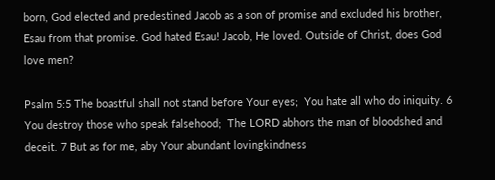born, God elected and predestined Jacob as a son of promise and excluded his brother, Esau from that promise. God hated Esau! Jacob, He loved. Outside of Christ, does God love men?

Psalm 5:5 The boastful shall not stand before Your eyes;  You hate all who do iniquity. 6 You destroy those who speak falsehood;  The LORD abhors the man of bloodshed and deceit. 7 But as for me, aby Your abundant lovingkindness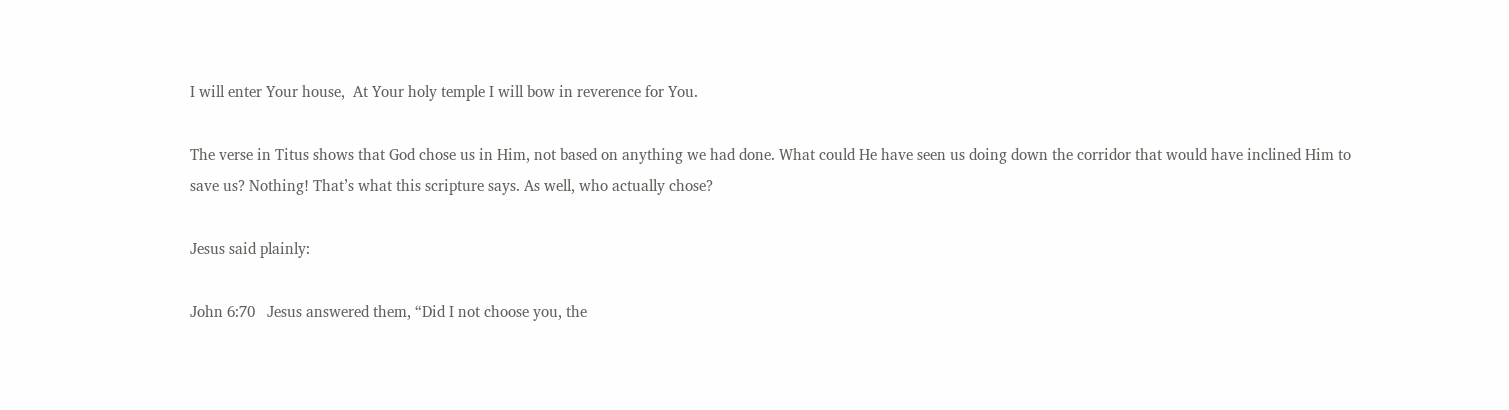I will enter Your house,  At Your holy temple I will bow in reverence for You.

The verse in Titus shows that God chose us in Him, not based on anything we had done. What could He have seen us doing down the corridor that would have inclined Him to save us? Nothing! That’s what this scripture says. As well, who actually chose?

Jesus said plainly:

John 6:70   Jesus answered them, “Did I not choose you, the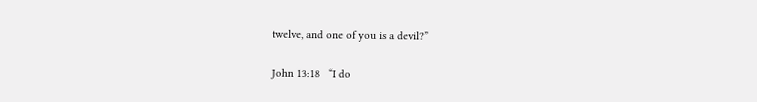twelve, and one of you is a devil?”

John 13:18   “I do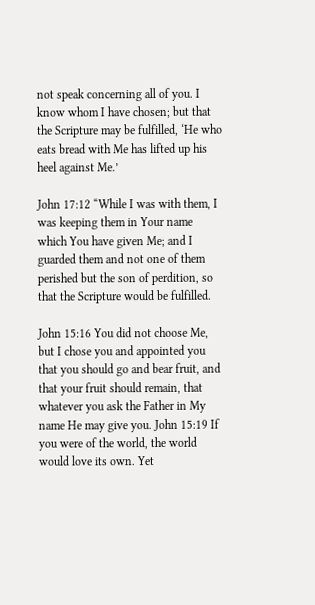not speak concerning all of you. I know whom I have chosen; but that the Scripture may be fulfilled, ‘He who eats bread with Me has lifted up his heel against Me.’

John 17:12 “While I was with them, I was keeping them in Your name which You have given Me; and I guarded them and not one of them perished but the son of perdition, so that the Scripture would be fulfilled.

John 15:16 You did not choose Me, but I chose you and appointed you that you should go and bear fruit, and that your fruit should remain, that whatever you ask the Father in My name He may give you. John 15:19 If you were of the world, the world would love its own. Yet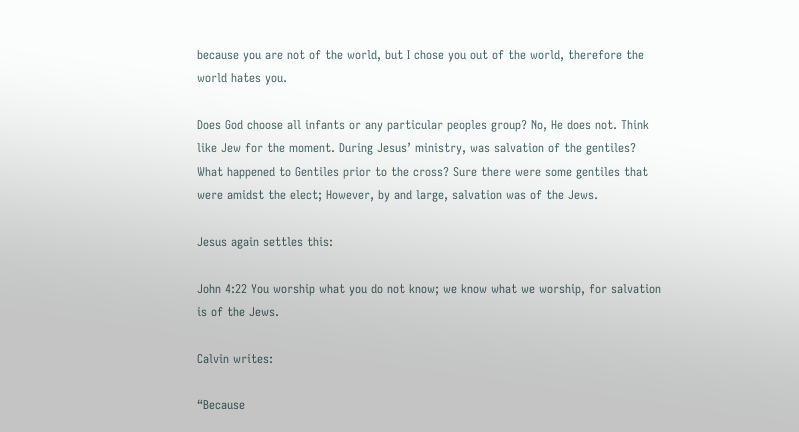because you are not of the world, but I chose you out of the world, therefore the world hates you.

Does God choose all infants or any particular peoples group? No, He does not. Think like Jew for the moment. During Jesus’ ministry, was salvation of the gentiles? What happened to Gentiles prior to the cross? Sure there were some gentiles that were amidst the elect; However, by and large, salvation was of the Jews.

Jesus again settles this:

John 4:22 You worship what you do not know; we know what we worship, for salvation is of the Jews.

Calvin writes:

“Because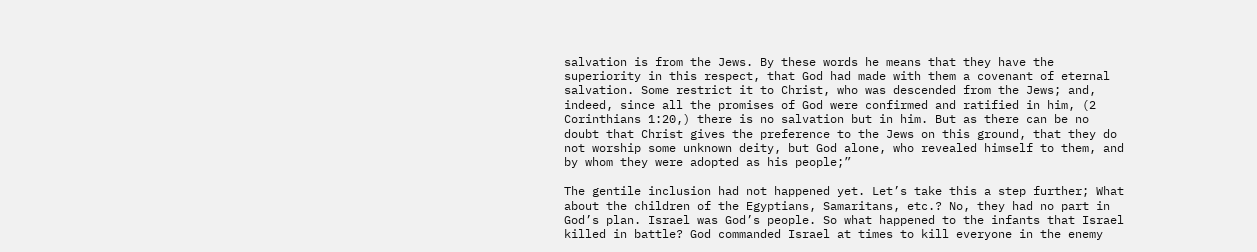salvation is from the Jews. By these words he means that they have the superiority in this respect, that God had made with them a covenant of eternal salvation. Some restrict it to Christ, who was descended from the Jews; and, indeed, since all the promises of God were confirmed and ratified in him, (2 Corinthians 1:20,) there is no salvation but in him. But as there can be no doubt that Christ gives the preference to the Jews on this ground, that they do not worship some unknown deity, but God alone, who revealed himself to them, and by whom they were adopted as his people;”

The gentile inclusion had not happened yet. Let’s take this a step further; What about the children of the Egyptians, Samaritans, etc.? No, they had no part in God’s plan. Israel was God’s people. So what happened to the infants that Israel killed in battle? God commanded Israel at times to kill everyone in the enemy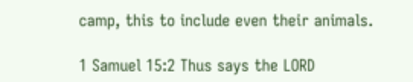camp, this to include even their animals.

1 Samuel 15:2 Thus says the LORD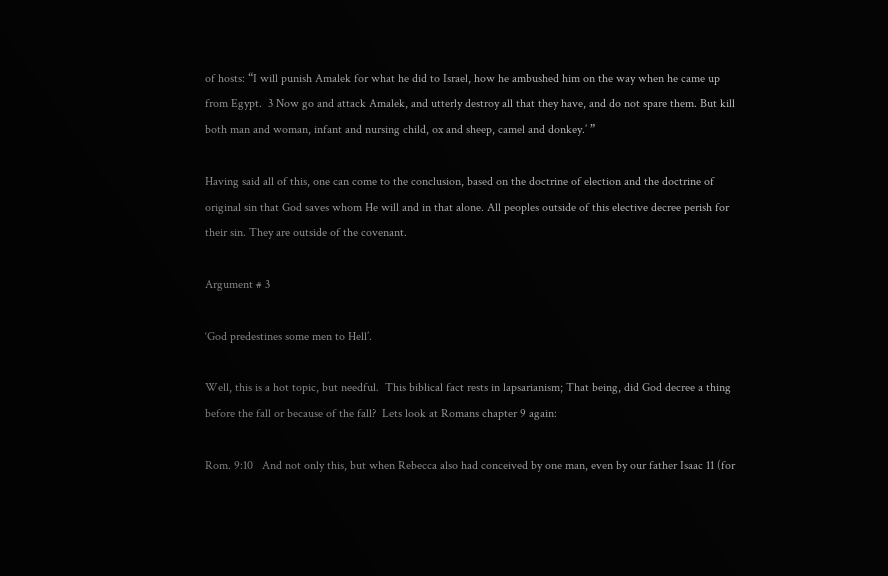of hosts: “I will punish Amalek for what he did to Israel, how he ambushed him on the way when he came up from Egypt.  3 Now go and attack Amalek, and utterly destroy all that they have, and do not spare them. But kill both man and woman, infant and nursing child, ox and sheep, camel and donkey.’ ”

Having said all of this, one can come to the conclusion, based on the doctrine of election and the doctrine of original sin that God saves whom He will and in that alone. All peoples outside of this elective decree perish for their sin. They are outside of the covenant.

Argument # 3

‘God predestines some men to Hell’.

Well, this is a hot topic, but needful.  This biblical fact rests in lapsarianism; That being, did God decree a thing before the fall or because of the fall?  Lets look at Romans chapter 9 again:

Rom. 9:10   And not only this, but when Rebecca also had conceived by one man, even by our father Isaac 11 (for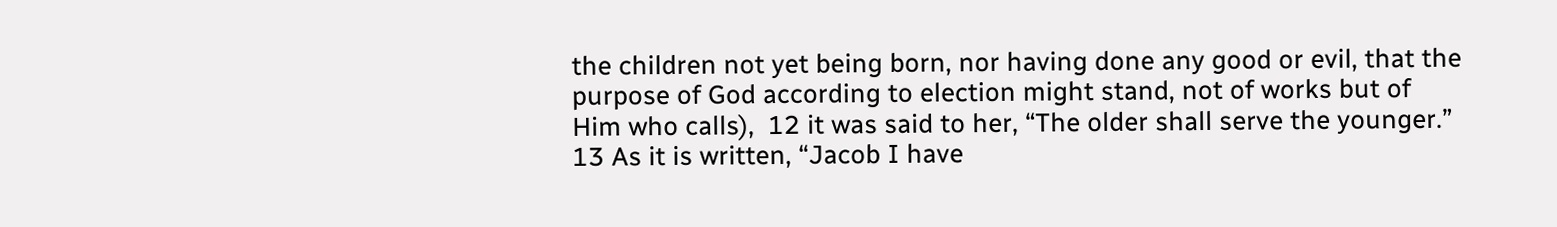the children not yet being born, nor having done any good or evil, that the purpose of God according to election might stand, not of works but of Him who calls),  12 it was said to her, “The older shall serve the younger.” 13 As it is written, “Jacob I have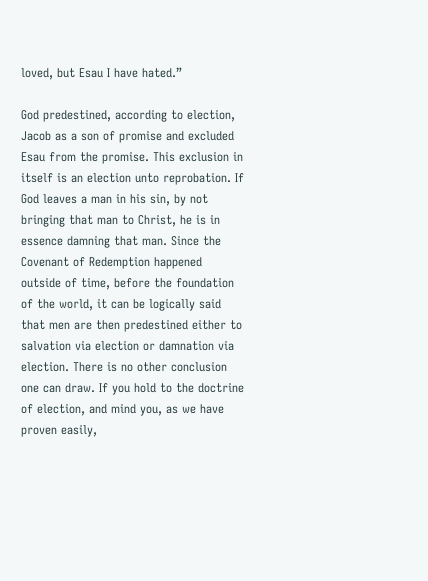loved, but Esau I have hated.”

God predestined, according to election, Jacob as a son of promise and excluded Esau from the promise. This exclusion in itself is an election unto reprobation. If God leaves a man in his sin, by not bringing that man to Christ, he is in essence damning that man. Since the Covenant of Redemption happened outside of time, before the foundation of the world, it can be logically said that men are then predestined either to salvation via election or damnation via election. There is no other conclusion one can draw. If you hold to the doctrine of election, and mind you, as we have proven easily,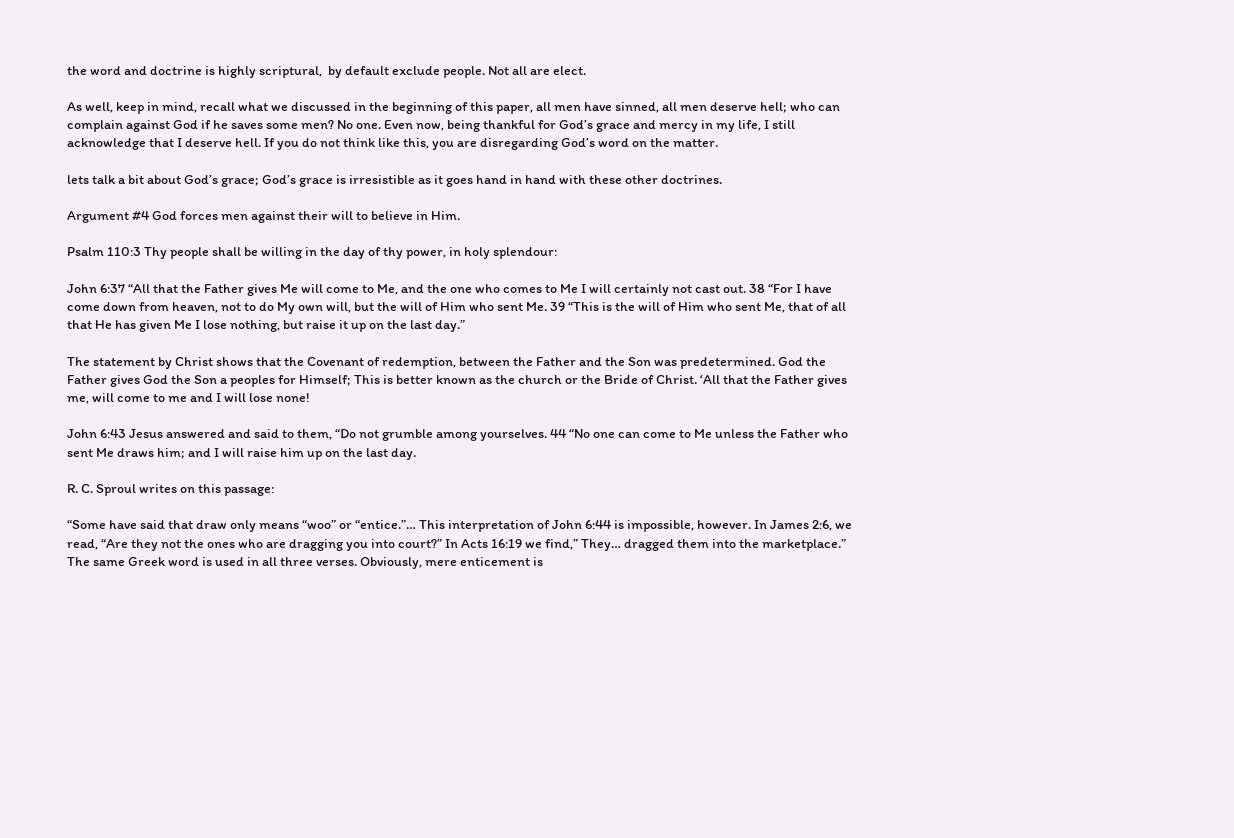the word and doctrine is highly scriptural,  by default exclude people. Not all are elect.

As well, keep in mind, recall what we discussed in the beginning of this paper, all men have sinned, all men deserve hell; who can complain against God if he saves some men? No one. Even now, being thankful for God’s grace and mercy in my life, I still acknowledge that I deserve hell. If you do not think like this, you are disregarding God’s word on the matter.

lets talk a bit about God’s grace; God’s grace is irresistible as it goes hand in hand with these other doctrines.

Argument #4 God forces men against their will to believe in Him.

Psalm 110:3 Thy people shall be willing in the day of thy power, in holy splendour:

John 6:37 “All that the Father gives Me will come to Me, and the one who comes to Me I will certainly not cast out. 38 “For I have come down from heaven, not to do My own will, but the will of Him who sent Me. 39 “This is the will of Him who sent Me, that of all that He has given Me I lose nothing, but raise it up on the last day.”

The statement by Christ shows that the Covenant of redemption, between the Father and the Son was predetermined. God the Father gives God the Son a peoples for Himself; This is better known as the church or the Bride of Christ. ‘All that the Father gives me, will come to me and I will lose none!

John 6:43 Jesus answered and said to them, “Do not grumble among yourselves. 44 “No one can come to Me unless the Father who sent Me draws him; and I will raise him up on the last day.

R. C. Sproul writes on this passage:

“Some have said that draw only means “woo” or “entice.”… This interpretation of John 6:44 is impossible, however. In James 2:6, we read, “Are they not the ones who are dragging you into court?” In Acts 16:19 we find,” They… dragged them into the marketplace.” The same Greek word is used in all three verses. Obviously, mere enticement is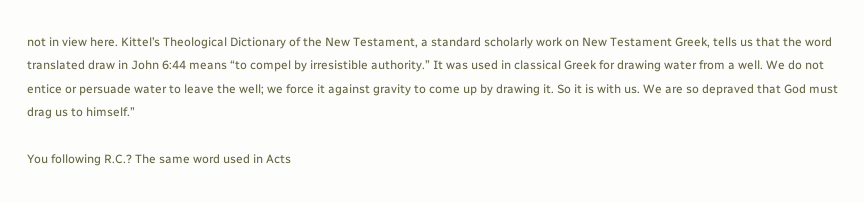not in view here. Kittel’s Theological Dictionary of the New Testament, a standard scholarly work on New Testament Greek, tells us that the word translated draw in John 6:44 means “to compel by irresistible authority.” It was used in classical Greek for drawing water from a well. We do not entice or persuade water to leave the well; we force it against gravity to come up by drawing it. So it is with us. We are so depraved that God must drag us to himself.”

You following R.C.? The same word used in Acts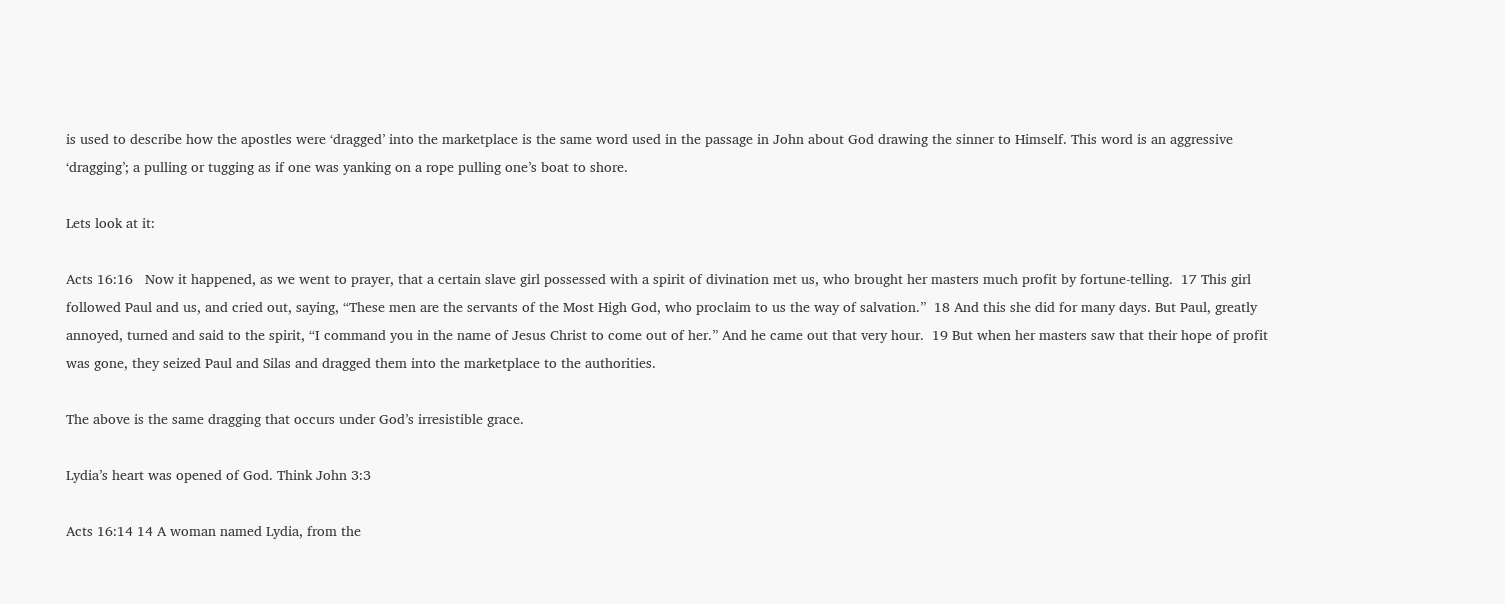is used to describe how the apostles were ‘dragged’ into the marketplace is the same word used in the passage in John about God drawing the sinner to Himself. This word is an aggressive ‘dragging’; a pulling or tugging as if one was yanking on a rope pulling one’s boat to shore.

Lets look at it:

Acts 16:16   Now it happened, as we went to prayer, that a certain slave girl possessed with a spirit of divination met us, who brought her masters much profit by fortune-telling.  17 This girl followed Paul and us, and cried out, saying, “These men are the servants of the Most High God, who proclaim to us the way of salvation.”  18 And this she did for many days. But Paul, greatly annoyed, turned and said to the spirit, “I command you in the name of Jesus Christ to come out of her.” And he came out that very hour.  19 But when her masters saw that their hope of profit was gone, they seized Paul and Silas and dragged them into the marketplace to the authorities.

The above is the same dragging that occurs under God’s irresistible grace.

Lydia’s heart was opened of God. Think John 3:3

Acts 16:14 14 A woman named Lydia, from the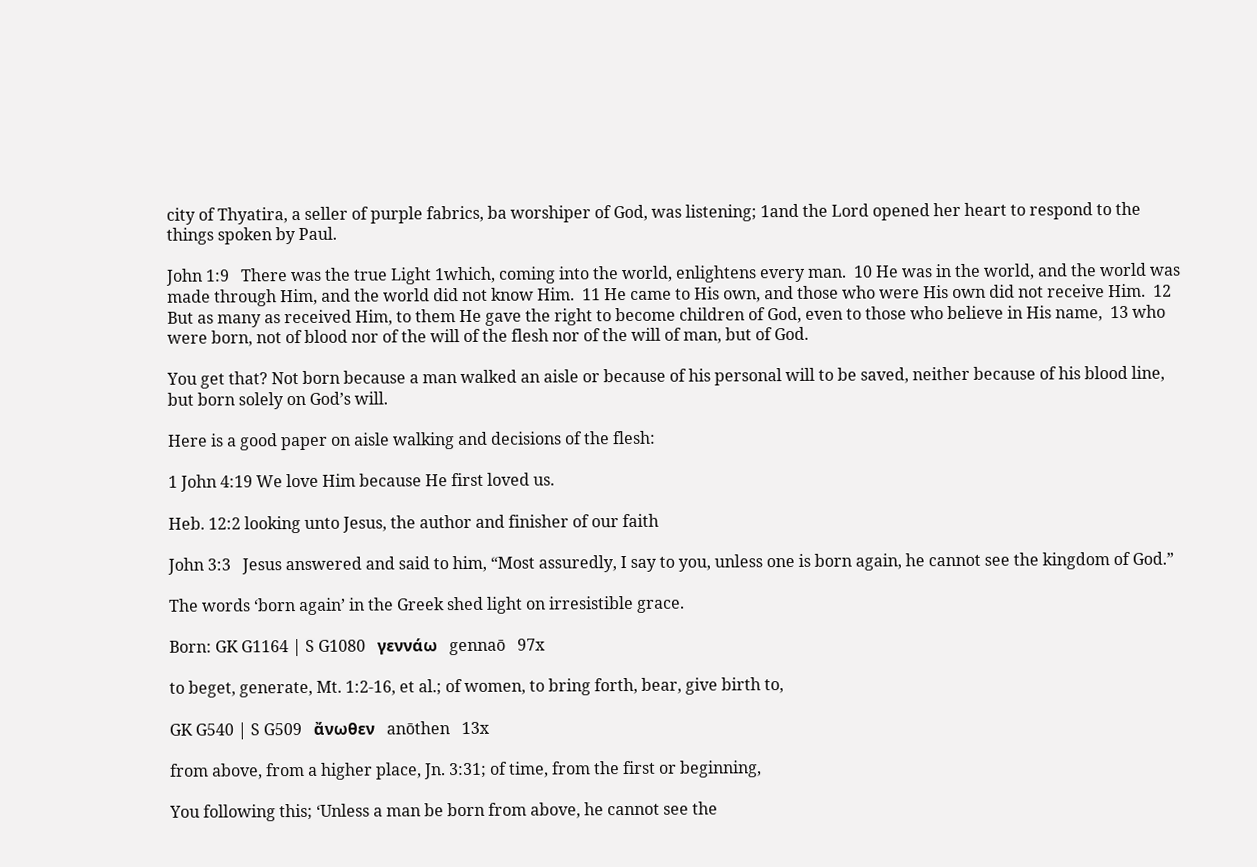city of Thyatira, a seller of purple fabrics, ba worshiper of God, was listening; 1and the Lord opened her heart to respond to the things spoken by Paul.

John 1:9   There was the true Light 1which, coming into the world, enlightens every man.  10 He was in the world, and the world was made through Him, and the world did not know Him.  11 He came to His own, and those who were His own did not receive Him.  12 But as many as received Him, to them He gave the right to become children of God, even to those who believe in His name,  13 who were born, not of blood nor of the will of the flesh nor of the will of man, but of God.

You get that? Not born because a man walked an aisle or because of his personal will to be saved, neither because of his blood line, but born solely on God’s will.

Here is a good paper on aisle walking and decisions of the flesh:

1 John 4:19 We love Him because He first loved us.

Heb. 12:2 looking unto Jesus, the author and finisher of our faith

John 3:3   Jesus answered and said to him, “Most assuredly, I say to you, unless one is born again, he cannot see the kingdom of God.”

The words ‘born again’ in the Greek shed light on irresistible grace.

Born: GK G1164 | S G1080   γεννάω   gennaō   97x

to beget, generate, Mt. 1:2-16, et al.; of women, to bring forth, bear, give birth to,

GK G540 | S G509   ἄνωθεν   anōthen   13x

from above, from a higher place, Jn. 3:31; of time, from the first or beginning,

You following this; ‘Unless a man be born from above, he cannot see the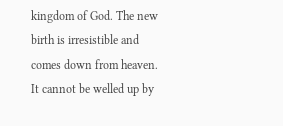kingdom of God. The new birth is irresistible and comes down from heaven. It cannot be welled up by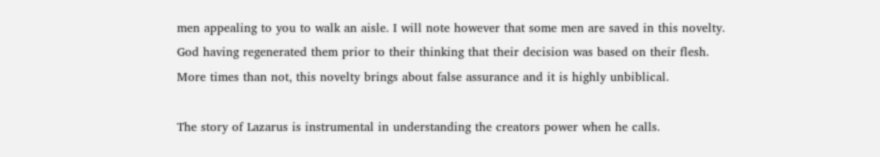men appealing to you to walk an aisle. I will note however that some men are saved in this novelty. God having regenerated them prior to their thinking that their decision was based on their flesh. More times than not, this novelty brings about false assurance and it is highly unbiblical.

The story of Lazarus is instrumental in understanding the creators power when he calls.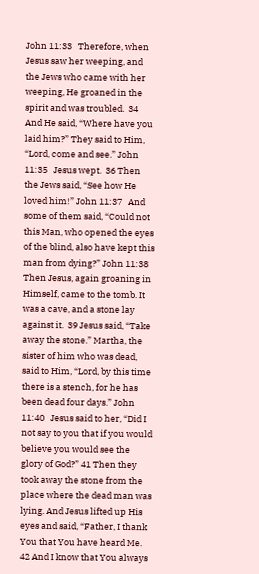John 11:33   Therefore, when Jesus saw her weeping, and the Jews who came with her weeping, He groaned in the spirit and was troubled.  34 And He said, “Where have you laid him?” They said to Him, “Lord, come and see.” John 11:35   Jesus wept.  36 Then the Jews said, “See how He loved him!” John 11:37   And some of them said, “Could not this Man, who opened the eyes of the blind, also have kept this man from dying?” John 11:38   Then Jesus, again groaning in Himself, came to the tomb. It was a cave, and a stone lay against it.  39 Jesus said, “Take away the stone.” Martha, the sister of him who was dead, said to Him, “Lord, by this time there is a stench, for he has been dead four days.” John 11:40   Jesus said to her, “Did I not say to you that if you would believe you would see the glory of God?” 41 Then they took away the stone from the place where the dead man was lying. And Jesus lifted up His eyes and said, “Father, I thank You that You have heard Me. 42 And I know that You always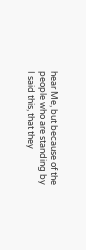hear Me, but because of the people who are standing by I said this, that they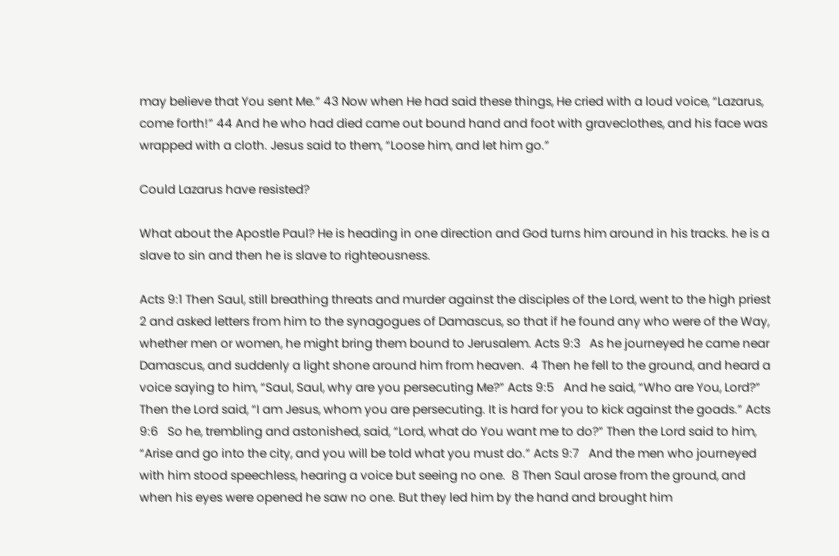may believe that You sent Me.” 43 Now when He had said these things, He cried with a loud voice, “Lazarus, come forth!” 44 And he who had died came out bound hand and foot with graveclothes, and his face was wrapped with a cloth. Jesus said to them, “Loose him, and let him go.”

Could Lazarus have resisted?

What about the Apostle Paul? He is heading in one direction and God turns him around in his tracks. he is a slave to sin and then he is slave to righteousness.

Acts 9:1 Then Saul, still breathing threats and murder against the disciples of the Lord, went to the high priest 2 and asked letters from him to the synagogues of Damascus, so that if he found any who were of the Way, whether men or women, he might bring them bound to Jerusalem. Acts 9:3   As he journeyed he came near Damascus, and suddenly a light shone around him from heaven.  4 Then he fell to the ground, and heard a voice saying to him, “Saul, Saul, why are you persecuting Me?” Acts 9:5   And he said, “Who are You, Lord?” Then the Lord said, “I am Jesus, whom you are persecuting. It is hard for you to kick against the goads.” Acts 9:6   So he, trembling and astonished, said, “Lord, what do You want me to do?” Then the Lord said to him, “Arise and go into the city, and you will be told what you must do.” Acts 9:7   And the men who journeyed with him stood speechless, hearing a voice but seeing no one.  8 Then Saul arose from the ground, and when his eyes were opened he saw no one. But they led him by the hand and brought him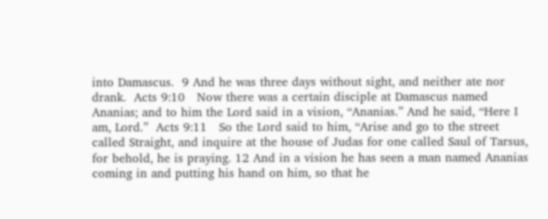into Damascus.  9 And he was three days without sight, and neither ate nor drank.  Acts 9:10   Now there was a certain disciple at Damascus named Ananias; and to him the Lord said in a vision, “Ananias.” And he said, “Here I am, Lord.”  Acts 9:11   So the Lord said to him, “Arise and go to the street called Straight, and inquire at the house of Judas for one called Saul of Tarsus, for behold, he is praying. 12 And in a vision he has seen a man named Ananias coming in and putting his hand on him, so that he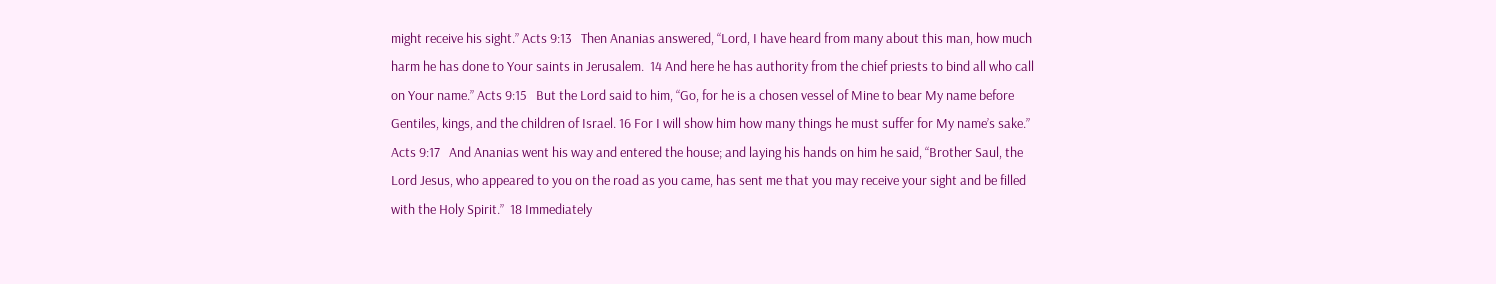might receive his sight.” Acts 9:13   Then Ananias answered, “Lord, I have heard from many about this man, how much harm he has done to Your saints in Jerusalem.  14 And here he has authority from the chief priests to bind all who call on Your name.” Acts 9:15   But the Lord said to him, “Go, for he is a chosen vessel of Mine to bear My name before Gentiles, kings, and the children of Israel. 16 For I will show him how many things he must suffer for My name’s sake.” Acts 9:17   And Ananias went his way and entered the house; and laying his hands on him he said, “Brother Saul, the Lord Jesus, who appeared to you on the road as you came, has sent me that you may receive your sight and be filled with the Holy Spirit.”  18 Immediately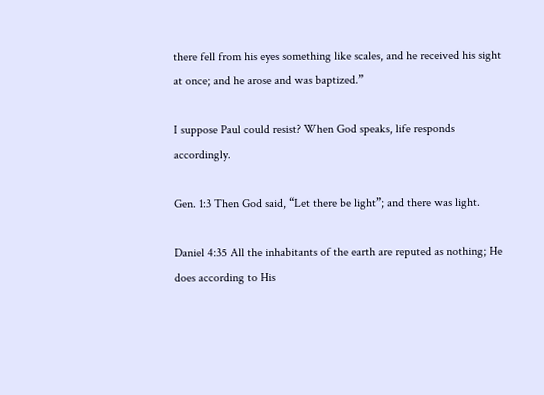there fell from his eyes something like scales, and he received his sight at once; and he arose and was baptized.”

I suppose Paul could resist? When God speaks, life responds accordingly.

Gen. 1:3 Then God said, “Let there be light”; and there was light.

Daniel 4:35 All the inhabitants of the earth are reputed as nothing; He does according to His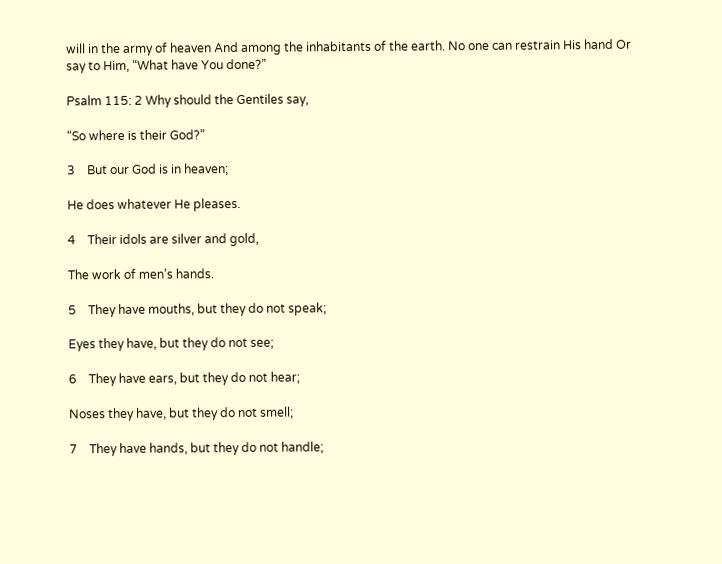will in the army of heaven And among the inhabitants of the earth. No one can restrain His hand Or say to Him, “What have You done?”

Psalm 115: 2 Why should the Gentiles say,

“So where is their God?”

3    But our God is in heaven;

He does whatever He pleases.

4    Their idols are silver and gold,

The work of men’s hands.

5    They have mouths, but they do not speak;

Eyes they have, but they do not see;

6    They have ears, but they do not hear;

Noses they have, but they do not smell;

7    They have hands, but they do not handle;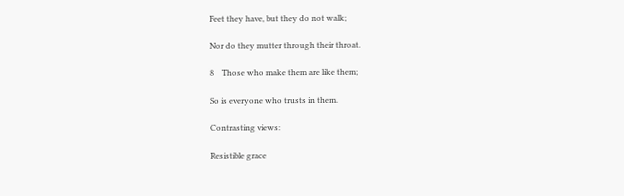Feet they have, but they do not walk;

Nor do they mutter through their throat.

8    Those who make them are like them;

So is everyone who trusts in them.

Contrasting views:

Resistible grace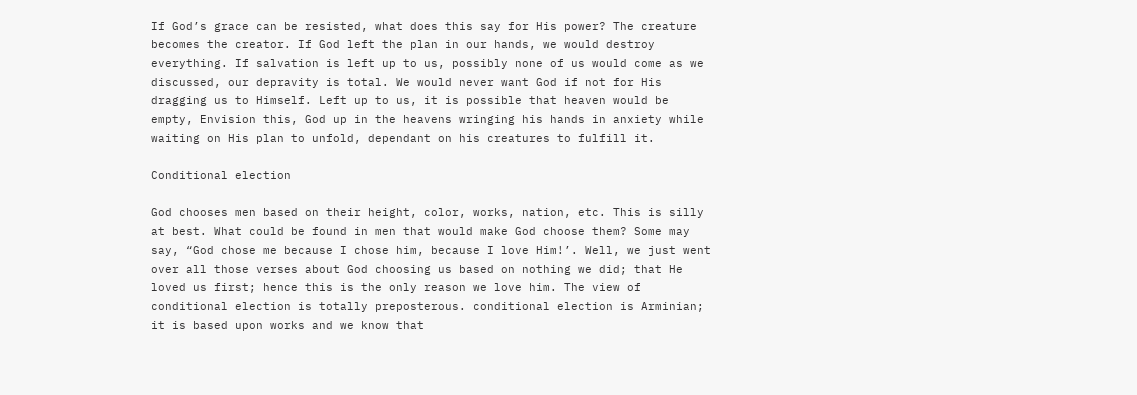If God’s grace can be resisted, what does this say for His power? The creature becomes the creator. If God left the plan in our hands, we would destroy everything. If salvation is left up to us, possibly none of us would come as we discussed, our depravity is total. We would never want God if not for His dragging us to Himself. Left up to us, it is possible that heaven would be empty, Envision this, God up in the heavens wringing his hands in anxiety while waiting on His plan to unfold, dependant on his creatures to fulfill it.

Conditional election

God chooses men based on their height, color, works, nation, etc. This is silly at best. What could be found in men that would make God choose them? Some may say, “God chose me because I chose him, because I love Him!’. Well, we just went over all those verses about God choosing us based on nothing we did; that He loved us first; hence this is the only reason we love him. The view of conditional election is totally preposterous. conditional election is Arminian; it is based upon works and we know that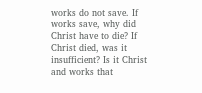works do not save. If works save, why did Christ have to die? If Christ died, was it insufficient? Is it Christ and works that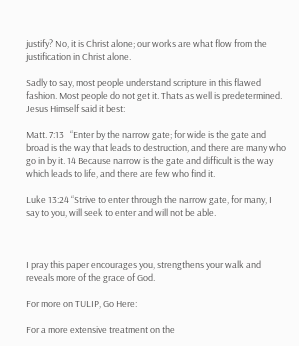justify? No, it is Christ alone; our works are what flow from the justification in Christ alone.

Sadly to say, most people understand scripture in this flawed fashion. Most people do not get it. Thats as well is predetermined. Jesus Himself said it best:

Matt. 7:13   “Enter by the narrow gate; for wide is the gate and broad is the way that leads to destruction, and there are many who go in by it. 14 Because narrow is the gate and difficult is the way which leads to life, and there are few who find it.

Luke 13:24 “Strive to enter through the narrow gate, for many, I say to you, will seek to enter and will not be able.



I pray this paper encourages you, strengthens your walk and reveals more of the grace of God.

For more on TULIP, Go Here:

For a more extensive treatment on the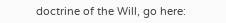doctrine of the Will, go here: